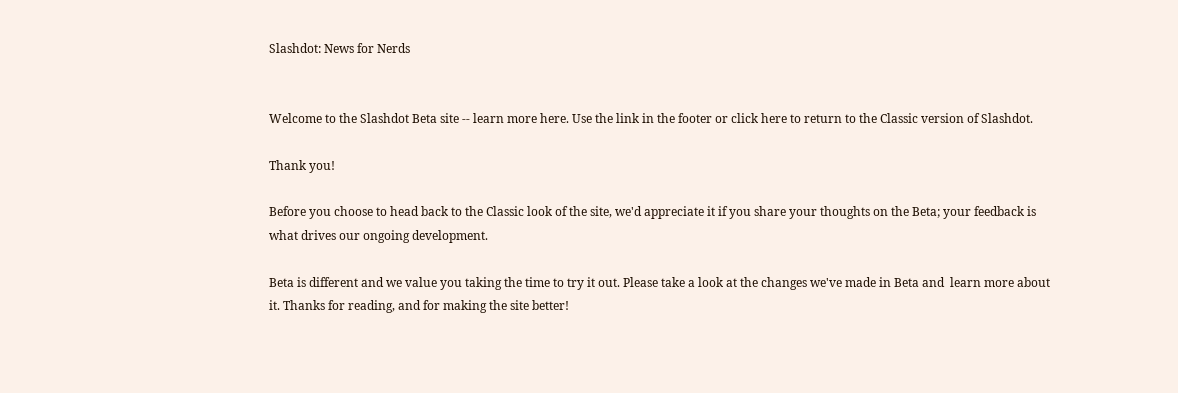Slashdot: News for Nerds


Welcome to the Slashdot Beta site -- learn more here. Use the link in the footer or click here to return to the Classic version of Slashdot.

Thank you!

Before you choose to head back to the Classic look of the site, we'd appreciate it if you share your thoughts on the Beta; your feedback is what drives our ongoing development.

Beta is different and we value you taking the time to try it out. Please take a look at the changes we've made in Beta and  learn more about it. Thanks for reading, and for making the site better!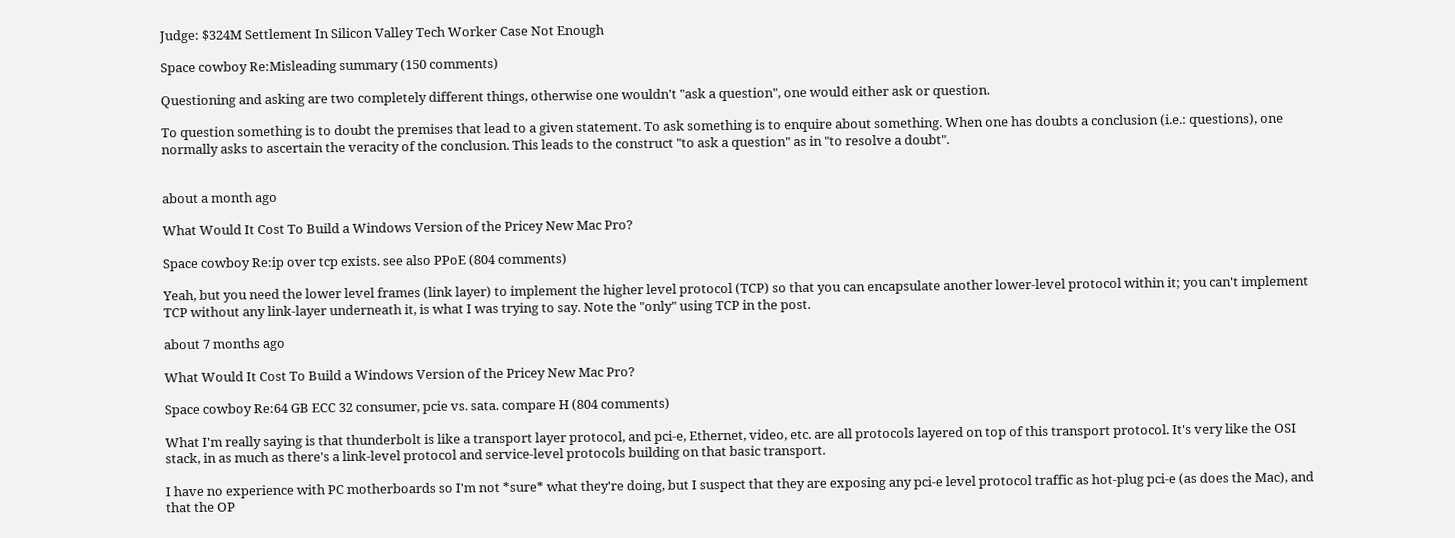Judge: $324M Settlement In Silicon Valley Tech Worker Case Not Enough

Space cowboy Re:Misleading summary (150 comments)

Questioning and asking are two completely different things, otherwise one wouldn't "ask a question", one would either ask or question.

To question something is to doubt the premises that lead to a given statement. To ask something is to enquire about something. When one has doubts a conclusion (i.e.: questions), one normally asks to ascertain the veracity of the conclusion. This leads to the construct "to ask a question" as in "to resolve a doubt".


about a month ago

What Would It Cost To Build a Windows Version of the Pricey New Mac Pro?

Space cowboy Re:ip over tcp exists. see also PPoE (804 comments)

Yeah, but you need the lower level frames (link layer) to implement the higher level protocol (TCP) so that you can encapsulate another lower-level protocol within it; you can't implement TCP without any link-layer underneath it, is what I was trying to say. Note the "only" using TCP in the post.

about 7 months ago

What Would It Cost To Build a Windows Version of the Pricey New Mac Pro?

Space cowboy Re:64 GB ECC 32 consumer, pcie vs. sata. compare H (804 comments)

What I'm really saying is that thunderbolt is like a transport layer protocol, and pci-e, Ethernet, video, etc. are all protocols layered on top of this transport protocol. It's very like the OSI stack, in as much as there's a link-level protocol and service-level protocols building on that basic transport.

I have no experience with PC motherboards so I'm not *sure* what they're doing, but I suspect that they are exposing any pci-e level protocol traffic as hot-plug pci-e (as does the Mac), and that the OP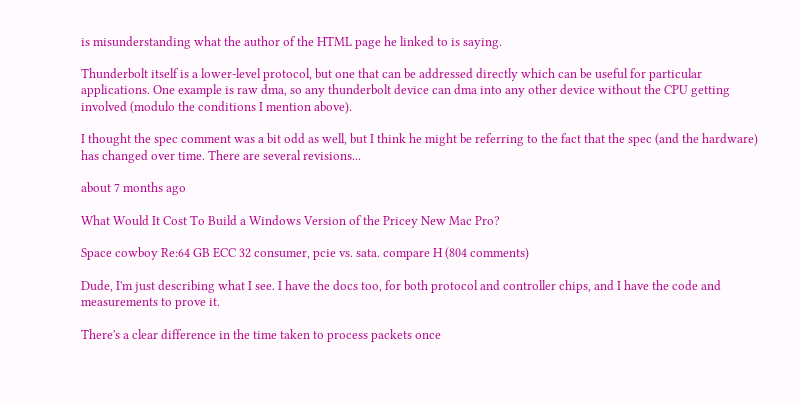is misunderstanding what the author of the HTML page he linked to is saying.

Thunderbolt itself is a lower-level protocol, but one that can be addressed directly which can be useful for particular applications. One example is raw dma, so any thunderbolt device can dma into any other device without the CPU getting involved (modulo the conditions I mention above).

I thought the spec comment was a bit odd as well, but I think he might be referring to the fact that the spec (and the hardware) has changed over time. There are several revisions...

about 7 months ago

What Would It Cost To Build a Windows Version of the Pricey New Mac Pro?

Space cowboy Re:64 GB ECC 32 consumer, pcie vs. sata. compare H (804 comments)

Dude, I'm just describing what I see. I have the docs too, for both protocol and controller chips, and I have the code and measurements to prove it.

There's a clear difference in the time taken to process packets once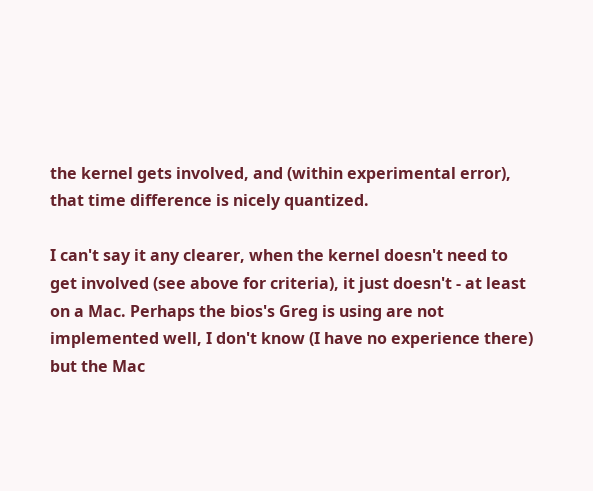the kernel gets involved, and (within experimental error), that time difference is nicely quantized.

I can't say it any clearer, when the kernel doesn't need to get involved (see above for criteria), it just doesn't - at least on a Mac. Perhaps the bios's Greg is using are not implemented well, I don't know (I have no experience there) but the Mac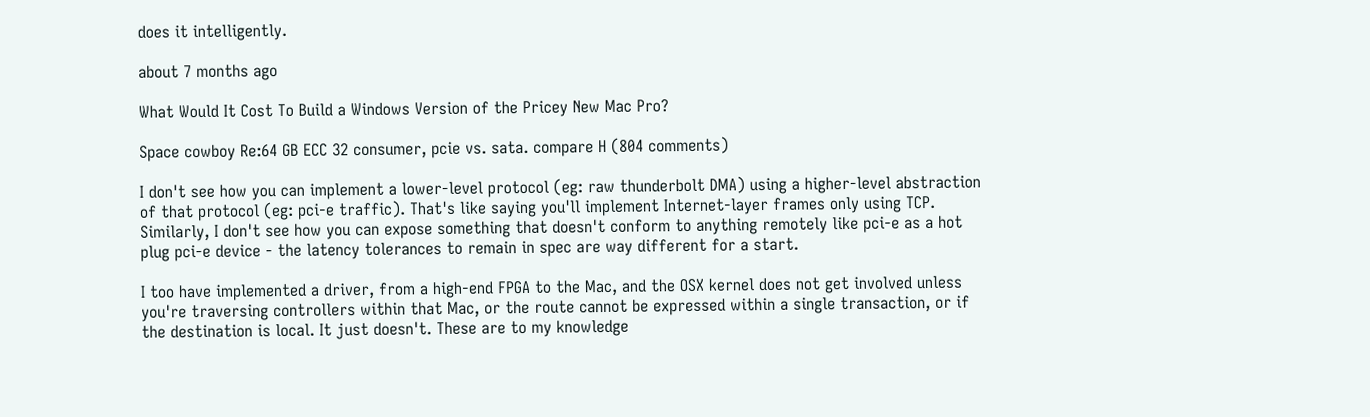does it intelligently.

about 7 months ago

What Would It Cost To Build a Windows Version of the Pricey New Mac Pro?

Space cowboy Re:64 GB ECC 32 consumer, pcie vs. sata. compare H (804 comments)

I don't see how you can implement a lower-level protocol (eg: raw thunderbolt DMA) using a higher-level abstraction of that protocol (eg: pci-e traffic). That's like saying you'll implement Internet-layer frames only using TCP. Similarly, I don't see how you can expose something that doesn't conform to anything remotely like pci-e as a hot plug pci-e device - the latency tolerances to remain in spec are way different for a start.

I too have implemented a driver, from a high-end FPGA to the Mac, and the OSX kernel does not get involved unless you're traversing controllers within that Mac, or the route cannot be expressed within a single transaction, or if the destination is local. It just doesn't. These are to my knowledge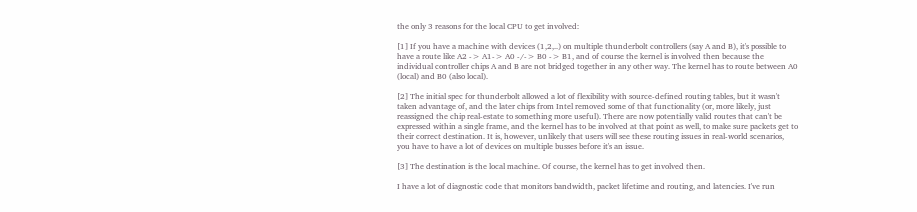the only 3 reasons for the local CPU to get involved:

[1] If you have a machine with devices (1,2,..) on multiple thunderbolt controllers (say A and B), it's possible to have a route like A2 -> A1-> A0 -/-> B0 -> B1, and of course the kernel is involved then because the individual controller chips A and B are not bridged together in any other way. The kernel has to route between A0 (local) and B0 (also local).

[2] The initial spec for thunderbolt allowed a lot of flexibility with source-defined routing tables, but it wasn't taken advantage of, and the later chips from Intel removed some of that functionality (or, more likely, just reassigned the chip real-estate to something more useful). There are now potentially valid routes that can't be expressed within a single frame, and the kernel has to be involved at that point as well, to make sure packets get to their correct destination. It is, however, unlikely that users will see these routing issues in real-world scenarios, you have to have a lot of devices on multiple busses before it's an issue.

[3] The destination is the local machine. Of course, the kernel has to get involved then.

I have a lot of diagnostic code that monitors bandwidth, packet lifetime and routing, and latencies. I've run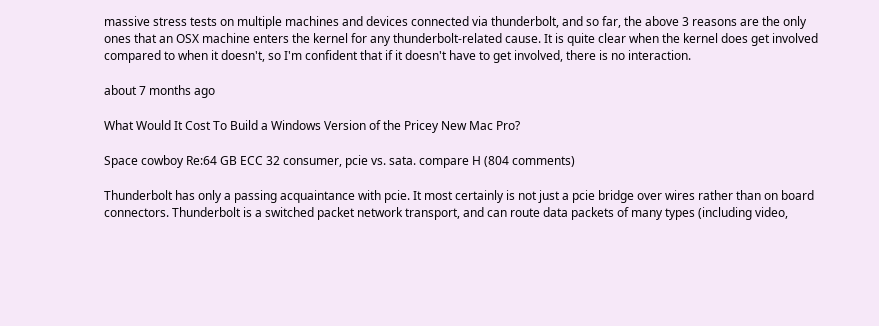massive stress tests on multiple machines and devices connected via thunderbolt, and so far, the above 3 reasons are the only ones that an OSX machine enters the kernel for any thunderbolt-related cause. It is quite clear when the kernel does get involved compared to when it doesn't, so I'm confident that if it doesn't have to get involved, there is no interaction.

about 7 months ago

What Would It Cost To Build a Windows Version of the Pricey New Mac Pro?

Space cowboy Re:64 GB ECC 32 consumer, pcie vs. sata. compare H (804 comments)

Thunderbolt has only a passing acquaintance with pcie. It most certainly is not just a pcie bridge over wires rather than on board connectors. Thunderbolt is a switched packet network transport, and can route data packets of many types (including video,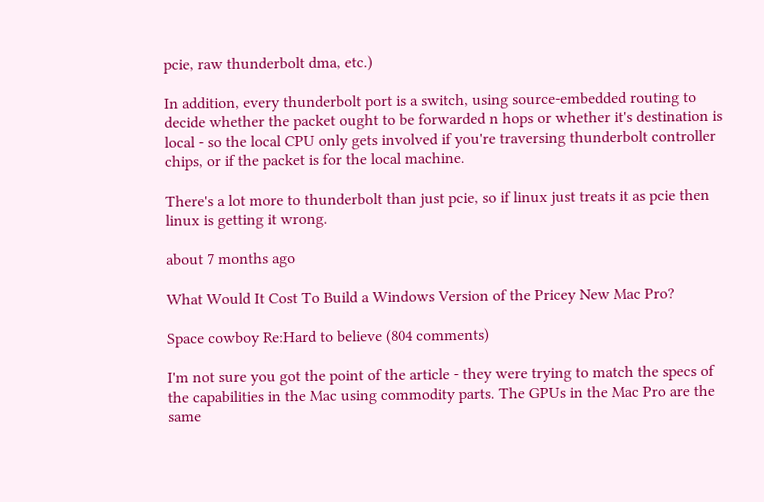pcie, raw thunderbolt dma, etc.)

In addition, every thunderbolt port is a switch, using source-embedded routing to decide whether the packet ought to be forwarded n hops or whether it's destination is local - so the local CPU only gets involved if you're traversing thunderbolt controller chips, or if the packet is for the local machine.

There's a lot more to thunderbolt than just pcie, so if linux just treats it as pcie then linux is getting it wrong.

about 7 months ago

What Would It Cost To Build a Windows Version of the Pricey New Mac Pro?

Space cowboy Re:Hard to believe (804 comments)

I'm not sure you got the point of the article - they were trying to match the specs of the capabilities in the Mac using commodity parts. The GPUs in the Mac Pro are the same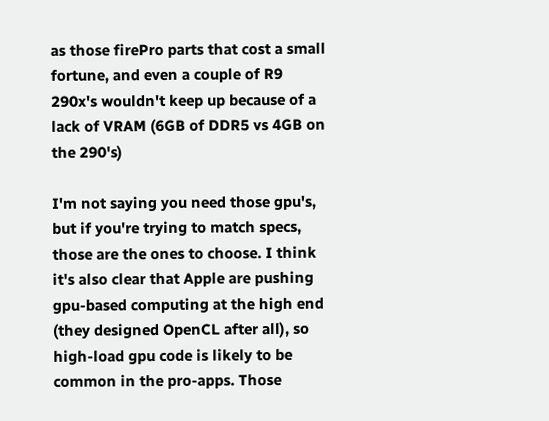as those firePro parts that cost a small fortune, and even a couple of R9 290x's wouldn't keep up because of a lack of VRAM (6GB of DDR5 vs 4GB on the 290's)

I'm not saying you need those gpu's, but if you're trying to match specs, those are the ones to choose. I think it's also clear that Apple are pushing gpu-based computing at the high end (they designed OpenCL after all), so high-load gpu code is likely to be common in the pro-apps. Those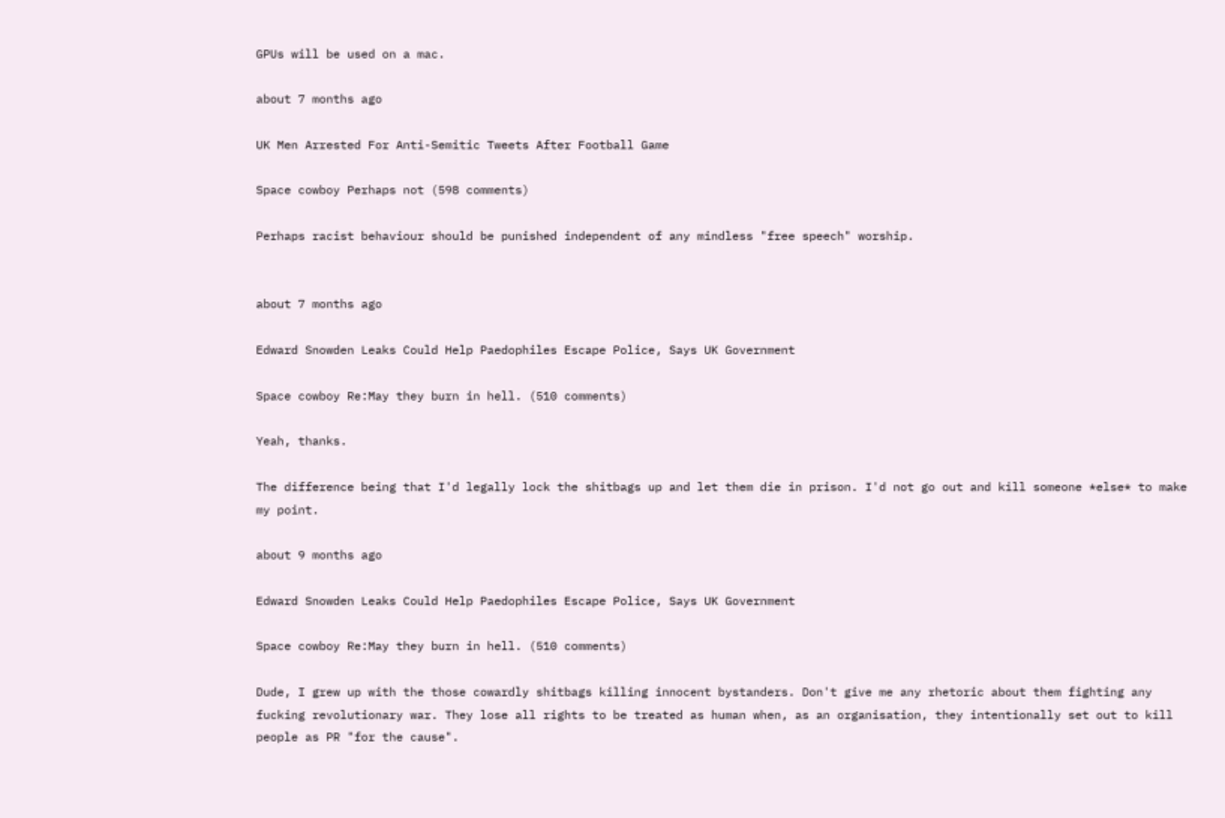GPUs will be used on a mac.

about 7 months ago

UK Men Arrested For Anti-Semitic Tweets After Football Game

Space cowboy Perhaps not (598 comments)

Perhaps racist behaviour should be punished independent of any mindless "free speech" worship.


about 7 months ago

Edward Snowden Leaks Could Help Paedophiles Escape Police, Says UK Government

Space cowboy Re:May they burn in hell. (510 comments)

Yeah, thanks.

The difference being that I'd legally lock the shitbags up and let them die in prison. I'd not go out and kill someone *else* to make my point.

about 9 months ago

Edward Snowden Leaks Could Help Paedophiles Escape Police, Says UK Government

Space cowboy Re:May they burn in hell. (510 comments)

Dude, I grew up with the those cowardly shitbags killing innocent bystanders. Don't give me any rhetoric about them fighting any fucking revolutionary war. They lose all rights to be treated as human when, as an organisation, they intentionally set out to kill people as PR "for the cause".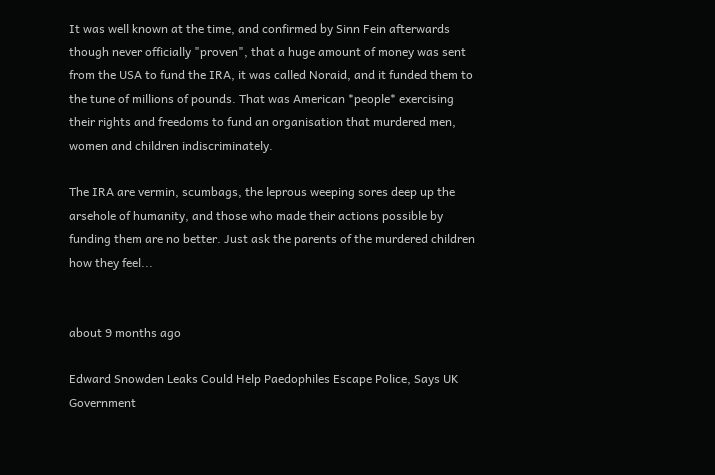It was well known at the time, and confirmed by Sinn Fein afterwards though never officially "proven", that a huge amount of money was sent from the USA to fund the IRA, it was called Noraid, and it funded them to the tune of millions of pounds. That was American *people* exercising their rights and freedoms to fund an organisation that murdered men, women and children indiscriminately.

The IRA are vermin, scumbags, the leprous weeping sores deep up the arsehole of humanity, and those who made their actions possible by funding them are no better. Just ask the parents of the murdered children how they feel...


about 9 months ago

Edward Snowden Leaks Could Help Paedophiles Escape Police, Says UK Government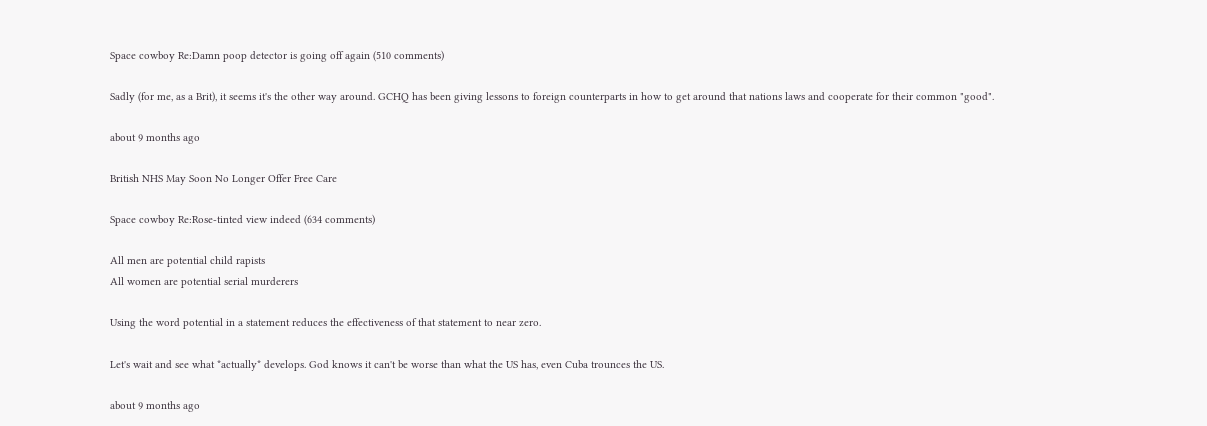Space cowboy Re:Damn poop detector is going off again (510 comments)

Sadly (for me, as a Brit), it seems it's the other way around. GCHQ has been giving lessons to foreign counterparts in how to get around that nations laws and cooperate for their common "good".

about 9 months ago

British NHS May Soon No Longer Offer Free Care

Space cowboy Re:Rose-tinted view indeed (634 comments)

All men are potential child rapists
All women are potential serial murderers

Using the word potential in a statement reduces the effectiveness of that statement to near zero.

Let's wait and see what *actually* develops. God knows it can't be worse than what the US has, even Cuba trounces the US.

about 9 months ago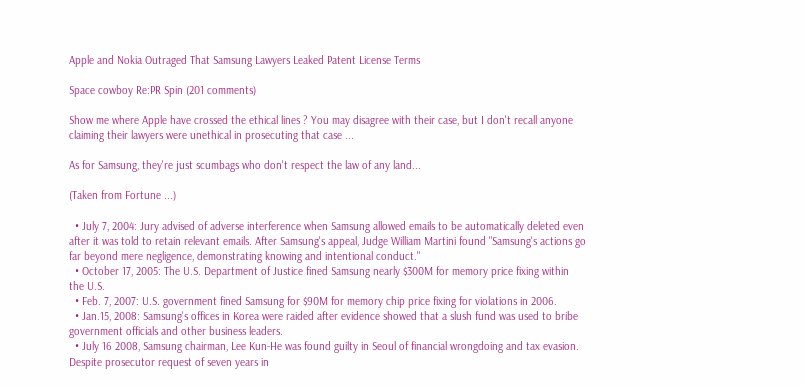Apple and Nokia Outraged That Samsung Lawyers Leaked Patent License Terms

Space cowboy Re:PR Spin (201 comments)

Show me where Apple have crossed the ethical lines ? You may disagree with their case, but I don't recall anyone claiming their lawyers were unethical in prosecuting that case ...

As for Samsung, they're just scumbags who don't respect the law of any land...

(Taken from Fortune ...)

  • July 7, 2004: Jury advised of adverse interference when Samsung allowed emails to be automatically deleted even after it was told to retain relevant emails. After Samsung's appeal, Judge William Martini found "Samsung's actions go far beyond mere negligence, demonstrating knowing and intentional conduct."
  • October 17, 2005: The U.S. Department of Justice fined Samsung nearly $300M for memory price fixing within the U.S.
  • Feb. 7, 2007: U.S. government fined Samsung for $90M for memory chip price fixing for violations in 2006.
  • Jan.15, 2008: Samsung's offices in Korea were raided after evidence showed that a slush fund was used to bribe government officials and other business leaders.
  • July 16 2008, Samsung chairman, Lee Kun-He was found guilty in Seoul of financial wrongdoing and tax evasion. Despite prosecutor request of seven years in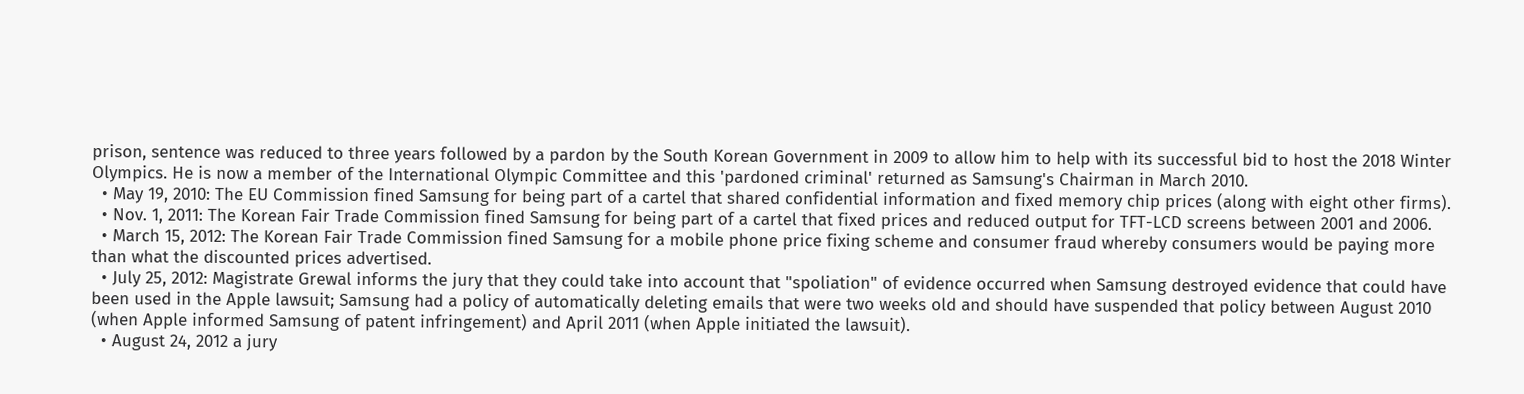prison, sentence was reduced to three years followed by a pardon by the South Korean Government in 2009 to allow him to help with its successful bid to host the 2018 Winter Olympics. He is now a member of the International Olympic Committee and this 'pardoned criminal' returned as Samsung's Chairman in March 2010.
  • May 19, 2010: The EU Commission fined Samsung for being part of a cartel that shared confidential information and fixed memory chip prices (along with eight other firms).
  • Nov. 1, 2011: The Korean Fair Trade Commission fined Samsung for being part of a cartel that fixed prices and reduced output for TFT-LCD screens between 2001 and 2006.
  • March 15, 2012: The Korean Fair Trade Commission fined Samsung for a mobile phone price fixing scheme and consumer fraud whereby consumers would be paying more than what the discounted prices advertised.
  • July 25, 2012: Magistrate Grewal informs the jury that they could take into account that "spoliation" of evidence occurred when Samsung destroyed evidence that could have been used in the Apple lawsuit; Samsung had a policy of automatically deleting emails that were two weeks old and should have suspended that policy between August 2010 (when Apple informed Samsung of patent infringement) and April 2011 (when Apple initiated the lawsuit).
  • August 24, 2012 a jury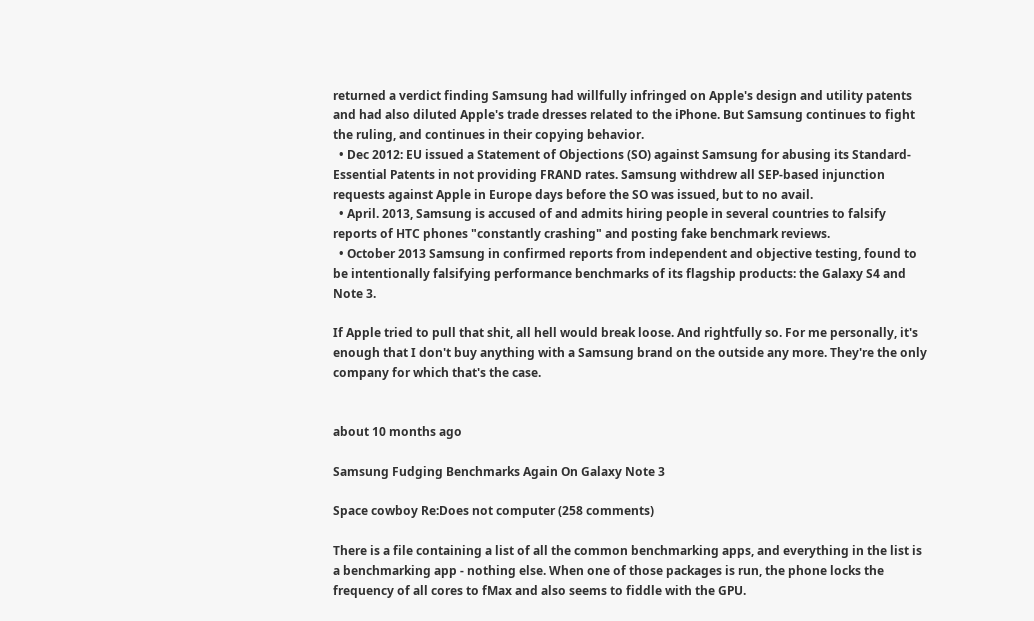returned a verdict finding Samsung had willfully infringed on Apple's design and utility patents and had also diluted Apple's trade dresses related to the iPhone. But Samsung continues to fight the ruling, and continues in their copying behavior.
  • Dec 2012: EU issued a Statement of Objections (SO) against Samsung for abusing its Standard-Essential Patents in not providing FRAND rates. Samsung withdrew all SEP-based injunction requests against Apple in Europe days before the SO was issued, but to no avail.
  • April. 2013, Samsung is accused of and admits hiring people in several countries to falsify reports of HTC phones "constantly crashing" and posting fake benchmark reviews.
  • October 2013 Samsung in confirmed reports from independent and objective testing, found to be intentionally falsifying performance benchmarks of its flagship products: the Galaxy S4 and Note 3.

If Apple tried to pull that shit, all hell would break loose. And rightfully so. For me personally, it's enough that I don't buy anything with a Samsung brand on the outside any more. They're the only company for which that's the case.


about 10 months ago

Samsung Fudging Benchmarks Again On Galaxy Note 3

Space cowboy Re:Does not computer (258 comments)

There is a file containing a list of all the common benchmarking apps, and everything in the list is a benchmarking app - nothing else. When one of those packages is run, the phone locks the frequency of all cores to fMax and also seems to fiddle with the GPU.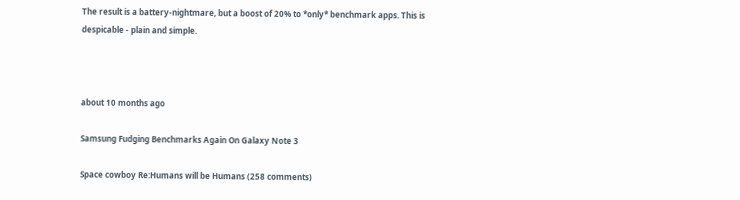The result is a battery-nightmare, but a boost of 20% to *only* benchmark apps. This is despicable - plain and simple.



about 10 months ago

Samsung Fudging Benchmarks Again On Galaxy Note 3

Space cowboy Re:Humans will be Humans (258 comments)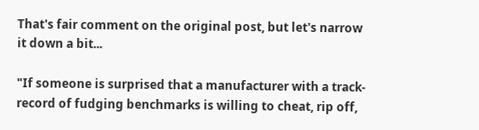That's fair comment on the original post, but let's narrow it down a bit...

"If someone is surprised that a manufacturer with a track-record of fudging benchmarks is willing to cheat, rip off,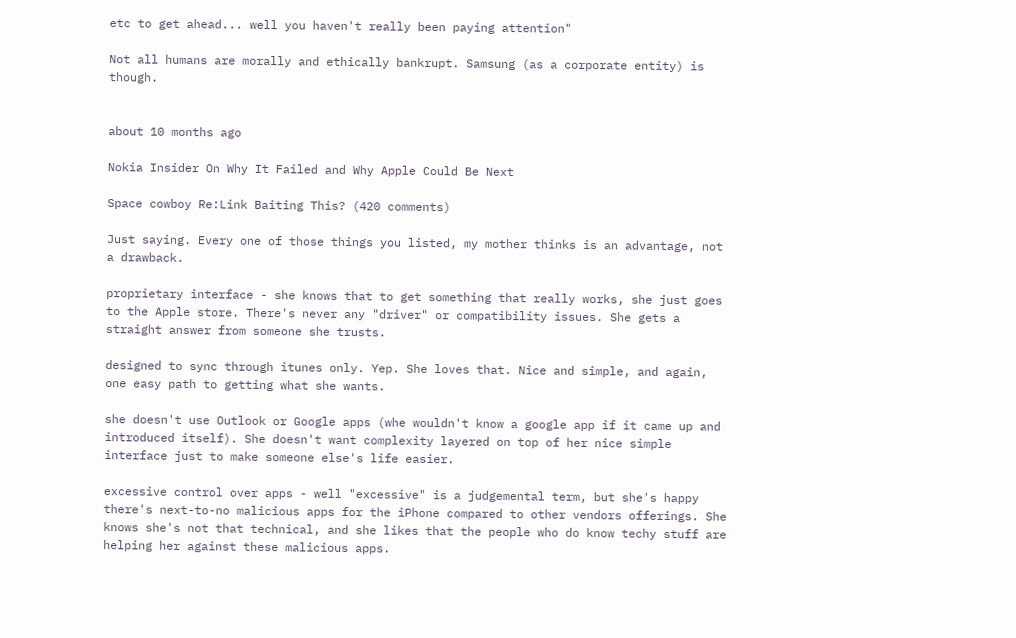etc to get ahead... well you haven't really been paying attention"

Not all humans are morally and ethically bankrupt. Samsung (as a corporate entity) is though.


about 10 months ago

Nokia Insider On Why It Failed and Why Apple Could Be Next

Space cowboy Re:Link Baiting This? (420 comments)

Just saying. Every one of those things you listed, my mother thinks is an advantage, not a drawback.

proprietary interface - she knows that to get something that really works, she just goes to the Apple store. There's never any "driver" or compatibility issues. She gets a straight answer from someone she trusts.

designed to sync through itunes only. Yep. She loves that. Nice and simple, and again, one easy path to getting what she wants.

she doesn't use Outlook or Google apps (whe wouldn't know a google app if it came up and introduced itself). She doesn't want complexity layered on top of her nice simple interface just to make someone else's life easier.

excessive control over apps - well "excessive" is a judgemental term, but she's happy there's next-to-no malicious apps for the iPhone compared to other vendors offerings. She knows she's not that technical, and she likes that the people who do know techy stuff are helping her against these malicious apps.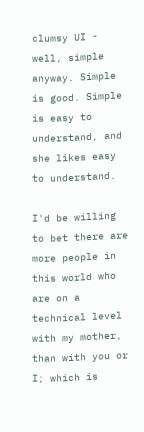clumsy UI - well, simple anyway. Simple is good. Simple is easy to understand, and she likes easy to understand.

I'd be willing to bet there are more people in this world who are on a technical level with my mother, than with you or I; which is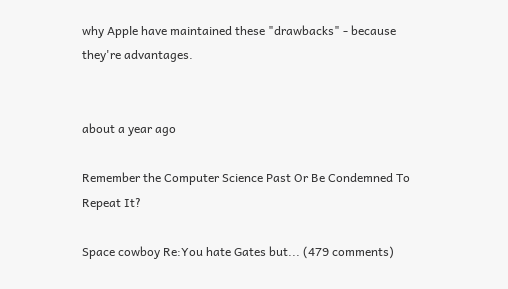why Apple have maintained these "drawbacks" - because they're advantages.


about a year ago

Remember the Computer Science Past Or Be Condemned To Repeat It?

Space cowboy Re:You hate Gates but... (479 comments)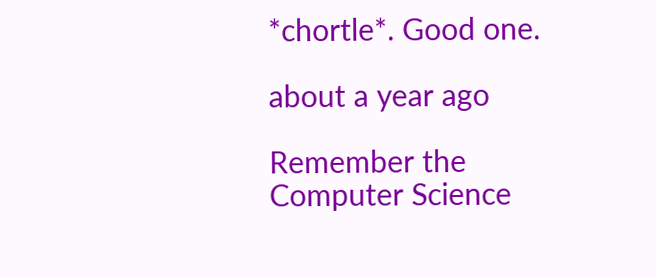*chortle*. Good one.

about a year ago

Remember the Computer Science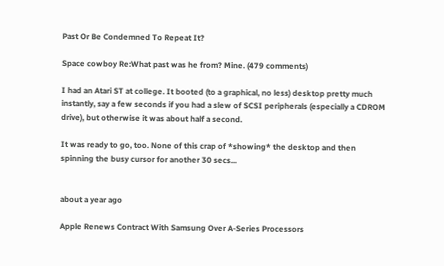Past Or Be Condemned To Repeat It?

Space cowboy Re:What past was he from? Mine. (479 comments)

I had an Atari ST at college. It booted (to a graphical, no less) desktop pretty much instantly, say a few seconds if you had a slew of SCSI peripherals (especially a CDROM drive), but otherwise it was about half a second.

It was ready to go, too. None of this crap of *showing* the desktop and then spinning the busy cursor for another 30 secs...


about a year ago

Apple Renews Contract With Samsung Over A-Series Processors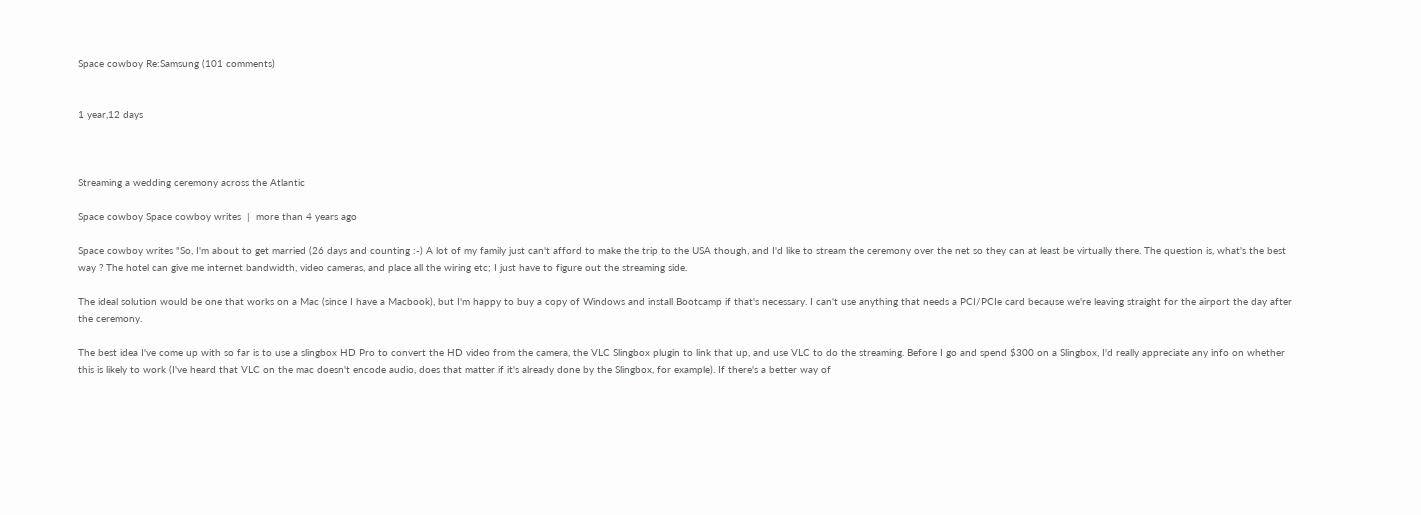Space cowboy Re:Samsung (101 comments)


1 year,12 days



Streaming a wedding ceremony across the Atlantic

Space cowboy Space cowboy writes  |  more than 4 years ago

Space cowboy writes "So, I'm about to get married (26 days and counting :-) A lot of my family just can't afford to make the trip to the USA though, and I'd like to stream the ceremony over the net so they can at least be virtually there. The question is, what's the best way ? The hotel can give me internet bandwidth, video cameras, and place all the wiring etc; I just have to figure out the streaming side.

The ideal solution would be one that works on a Mac (since I have a Macbook), but I'm happy to buy a copy of Windows and install Bootcamp if that's necessary. I can't use anything that needs a PCI/PCIe card because we're leaving straight for the airport the day after the ceremony.

The best idea I've come up with so far is to use a slingbox HD Pro to convert the HD video from the camera, the VLC Slingbox plugin to link that up, and use VLC to do the streaming. Before I go and spend $300 on a Slingbox, I'd really appreciate any info on whether this is likely to work (I've heard that VLC on the mac doesn't encode audio, does that matter if it's already done by the Slingbox, for example). If there's a better way of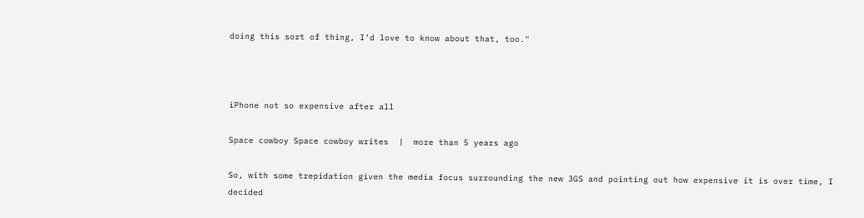doing this sort of thing, I'd love to know about that, too."



iPhone not so expensive after all

Space cowboy Space cowboy writes  |  more than 5 years ago

So, with some trepidation given the media focus surrounding the new 3GS and pointing out how expensive it is over time, I decided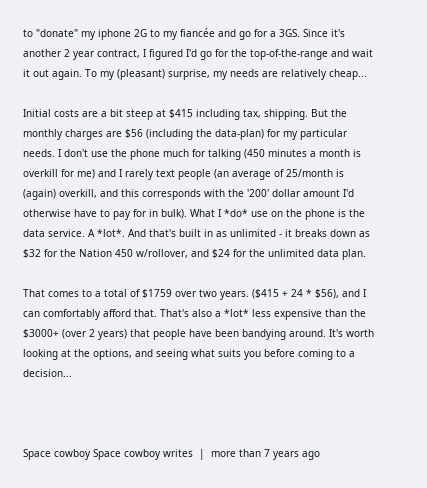to "donate" my iphone 2G to my fiancée and go for a 3GS. Since it's another 2 year contract, I figured I'd go for the top-of-the-range and wait it out again. To my (pleasant) surprise, my needs are relatively cheap...

Initial costs are a bit steep at $415 including tax, shipping. But the monthly charges are $56 (including the data-plan) for my particular needs. I don't use the phone much for talking (450 minutes a month is overkill for me) and I rarely text people (an average of 25/month is (again) overkill, and this corresponds with the '200' dollar amount I'd otherwise have to pay for in bulk). What I *do* use on the phone is the data service. A *lot*. And that's built in as unlimited - it breaks down as $32 for the Nation 450 w/rollover, and $24 for the unlimited data plan.

That comes to a total of $1759 over two years. ($415 + 24 * $56), and I can comfortably afford that. That's also a *lot* less expensive than the $3000+ (over 2 years) that people have been bandying around. It's worth looking at the options, and seeing what suits you before coming to a decision...



Space cowboy Space cowboy writes  |  more than 7 years ago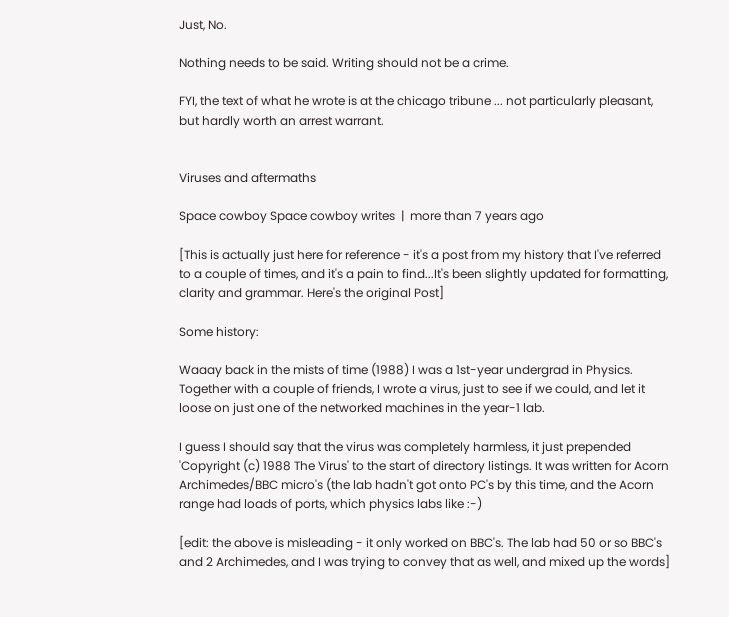Just, No.

Nothing needs to be said. Writing should not be a crime.

FYI, the text of what he wrote is at the chicago tribune ... not particularly pleasant, but hardly worth an arrest warrant.


Viruses and aftermaths

Space cowboy Space cowboy writes  |  more than 7 years ago

[This is actually just here for reference - it's a post from my history that I've referred to a couple of times, and it's a pain to find...It's been slightly updated for formatting, clarity and grammar. Here's the original Post]

Some history:

Waaay back in the mists of time (1988) I was a 1st-year undergrad in Physics. Together with a couple of friends, I wrote a virus, just to see if we could, and let it loose on just one of the networked machines in the year-1 lab.

I guess I should say that the virus was completely harmless, it just prepended 'Copyright (c) 1988 The Virus' to the start of directory listings. It was written for Acorn Archimedes/BBC micro's (the lab hadn't got onto PC's by this time, and the Acorn range had loads of ports, which physics labs like :-)

[edit: the above is misleading - it only worked on BBC's. The lab had 50 or so BBC's and 2 Archimedes, and I was trying to convey that as well, and mixed up the words]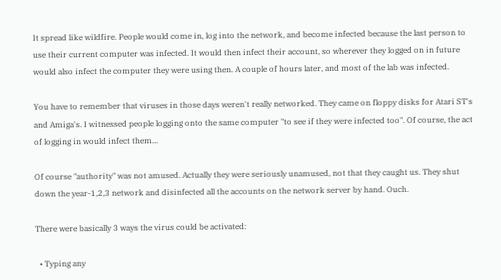It spread like wildfire. People would come in, log into the network, and become infected because the last person to use their current computer was infected. It would then infect their account, so wherever they logged on in future would also infect the computer they were using then. A couple of hours later, and most of the lab was infected.

You have to remember that viruses in those days weren't really networked. They came on floppy disks for Atari ST's and Amiga's. I witnessed people logging onto the same computer "to see if they were infected too". Of course, the act of logging in would infect them...

Of course "authority" was not amused. Actually they were seriously unamused, not that they caught us. They shut down the year-1,2,3 network and disinfected all the accounts on the network server by hand. Ouch.

There were basically 3 ways the virus could be activated:

  • Typing any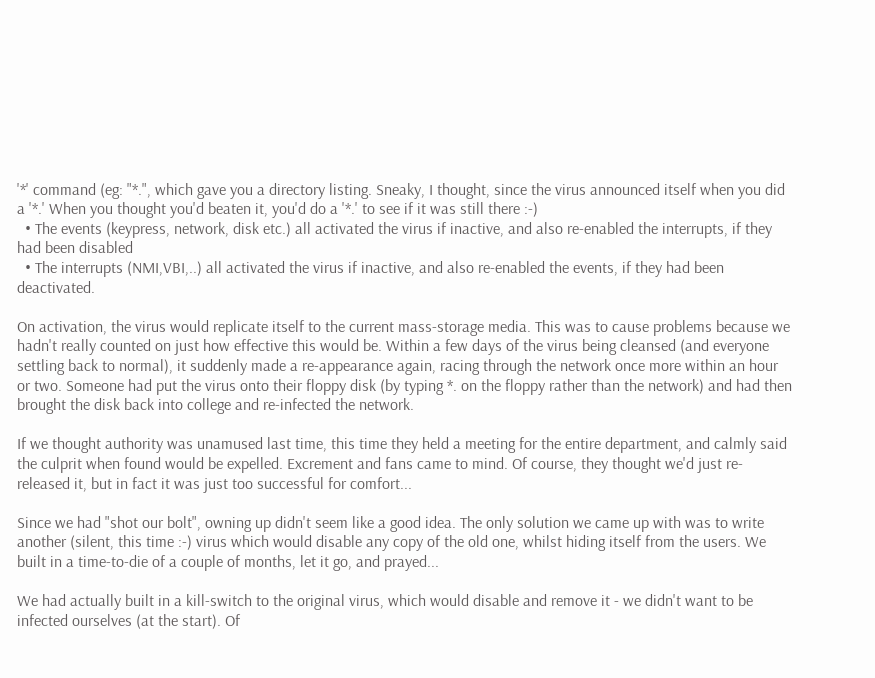'*' command (eg: "*.", which gave you a directory listing. Sneaky, I thought, since the virus announced itself when you did a '*.' When you thought you'd beaten it, you'd do a '*.' to see if it was still there :-)
  • The events (keypress, network, disk etc.) all activated the virus if inactive, and also re-enabled the interrupts, if they had been disabled
  • The interrupts (NMI,VBI,..) all activated the virus if inactive, and also re-enabled the events, if they had been deactivated.

On activation, the virus would replicate itself to the current mass-storage media. This was to cause problems because we hadn't really counted on just how effective this would be. Within a few days of the virus being cleansed (and everyone settling back to normal), it suddenly made a re-appearance again, racing through the network once more within an hour or two. Someone had put the virus onto their floppy disk (by typing *. on the floppy rather than the network) and had then brought the disk back into college and re-infected the network.

If we thought authority was unamused last time, this time they held a meeting for the entire department, and calmly said the culprit when found would be expelled. Excrement and fans came to mind. Of course, they thought we'd just re-released it, but in fact it was just too successful for comfort...

Since we had "shot our bolt", owning up didn't seem like a good idea. The only solution we came up with was to write another (silent, this time :-) virus which would disable any copy of the old one, whilst hiding itself from the users. We built in a time-to-die of a couple of months, let it go, and prayed...

We had actually built in a kill-switch to the original virus, which would disable and remove it - we didn't want to be infected ourselves (at the start). Of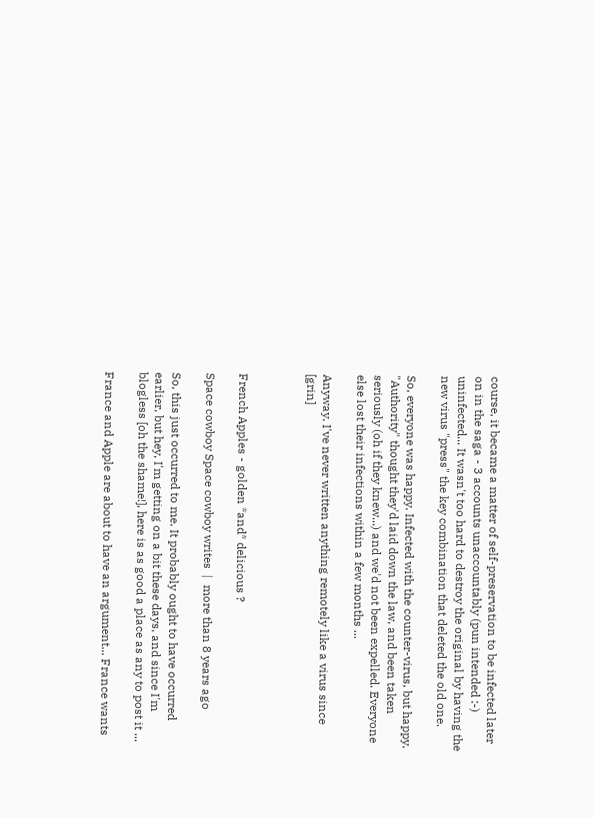course, it became a matter of self-preservation to be infected later on in the saga - 3 accounts unaccountably (pun intended :-) uninfected... It wasn't too hard to destroy the original by having the new virus "press" the key combination that deleted the old one.

So, everyone was happy. Infected with the counter-virus, but happy. "Authority" thought they'd laid down the law, and been taken seriously (oh if they knew...) and we'd not been expelled. Everyone else lost their infections within a few months ...

Anyway. I've never written anything remotely like a virus since [grin]



French Apples - golden *and* delicious ?

Space cowboy Space cowboy writes  |  more than 8 years ago

So, this just occurred to me. It probably ought to have occurred earlier, but hey, I'm getting on a bit these days, and since I'm blogless [oh the shame!], here is as good a place as any to post it ...

France and Apple are about to have an argument... France wants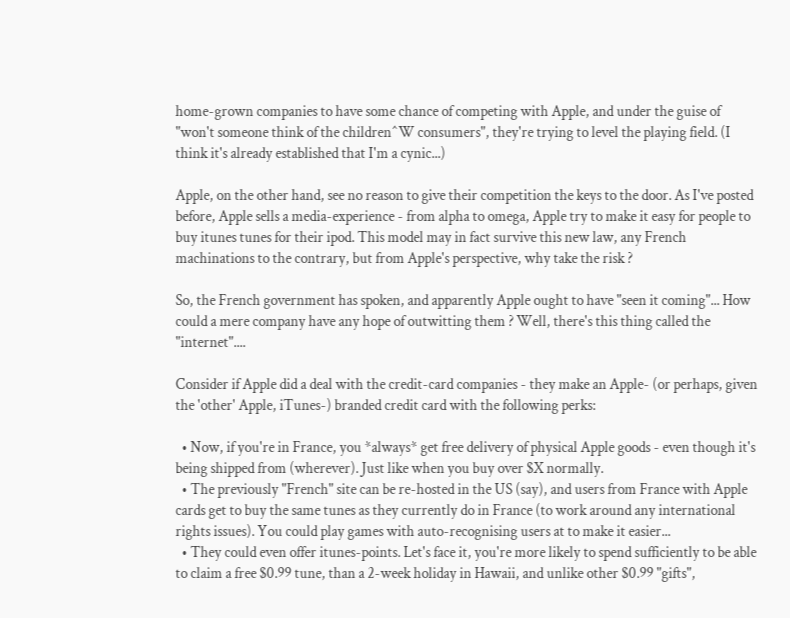home-grown companies to have some chance of competing with Apple, and under the guise of "won't someone think of the children^W consumers", they're trying to level the playing field. (I think it's already established that I'm a cynic...)

Apple, on the other hand, see no reason to give their competition the keys to the door. As I've posted before, Apple sells a media-experience - from alpha to omega, Apple try to make it easy for people to buy itunes tunes for their ipod. This model may in fact survive this new law, any French machinations to the contrary, but from Apple's perspective, why take the risk ?

So, the French government has spoken, and apparently Apple ought to have "seen it coming"... How could a mere company have any hope of outwitting them ? Well, there's this thing called the "internet"....

Consider if Apple did a deal with the credit-card companies - they make an Apple- (or perhaps, given the 'other' Apple, iTunes-) branded credit card with the following perks:

  • Now, if you're in France, you *always* get free delivery of physical Apple goods - even though it's being shipped from (wherever). Just like when you buy over $X normally.
  • The previously "French" site can be re-hosted in the US (say), and users from France with Apple cards get to buy the same tunes as they currently do in France (to work around any international rights issues). You could play games with auto-recognising users at to make it easier...
  • They could even offer itunes-points. Let's face it, you're more likely to spend sufficiently to be able to claim a free $0.99 tune, than a 2-week holiday in Hawaii, and unlike other $0.99 "gifts",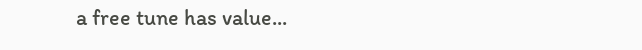a free tune has value...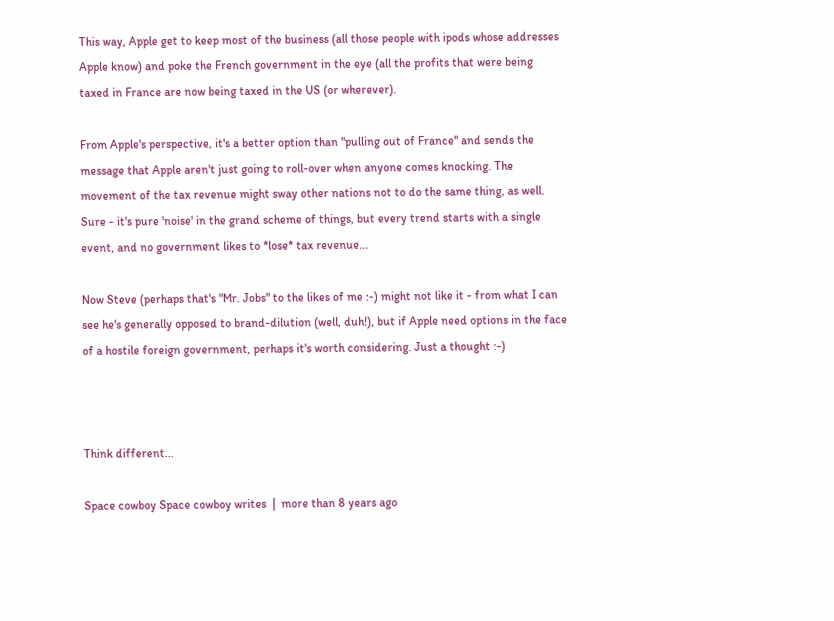This way, Apple get to keep most of the business (all those people with ipods whose addresses Apple know) and poke the French government in the eye (all the profits that were being taxed in France are now being taxed in the US (or wherever).

From Apple's perspective, it's a better option than "pulling out of France" and sends the message that Apple aren't just going to roll-over when anyone comes knocking. The movement of the tax revenue might sway other nations not to do the same thing, as well. Sure - it's pure 'noise' in the grand scheme of things, but every trend starts with a single event, and no government likes to *lose* tax revenue...

Now Steve (perhaps that's "Mr. Jobs" to the likes of me :-) might not like it - from what I can see he's generally opposed to brand-dilution (well, duh!), but if Apple need options in the face of a hostile foreign government, perhaps it's worth considering. Just a thought :-)



Think different...

Space cowboy Space cowboy writes  |  more than 8 years ago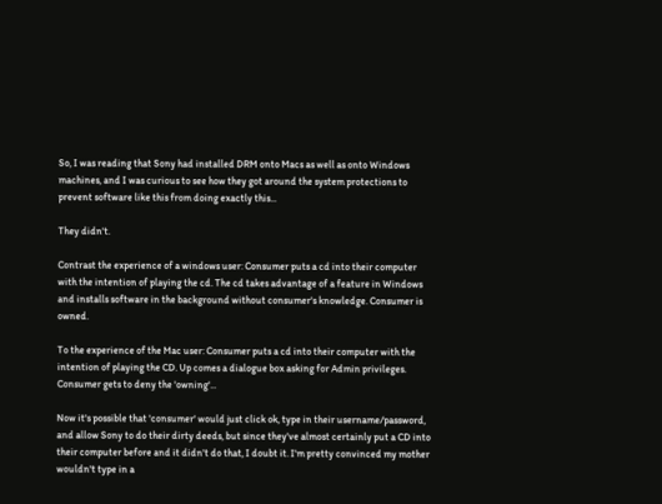So, I was reading that Sony had installed DRM onto Macs as well as onto Windows machines, and I was curious to see how they got around the system protections to prevent software like this from doing exactly this...

They didn't.

Contrast the experience of a windows user: Consumer puts a cd into their computer with the intention of playing the cd. The cd takes advantage of a feature in Windows and installs software in the background without consumer's knowledge. Consumer is owned.

To the experience of the Mac user: Consumer puts a cd into their computer with the intention of playing the CD. Up comes a dialogue box asking for Admin privileges. Consumer gets to deny the 'owning'...

Now it's possible that 'consumer' would just click ok, type in their username/password, and allow Sony to do their dirty deeds, but since they've almost certainly put a CD into their computer before and it didn't do that, I doubt it. I'm pretty convinced my mother wouldn't type in a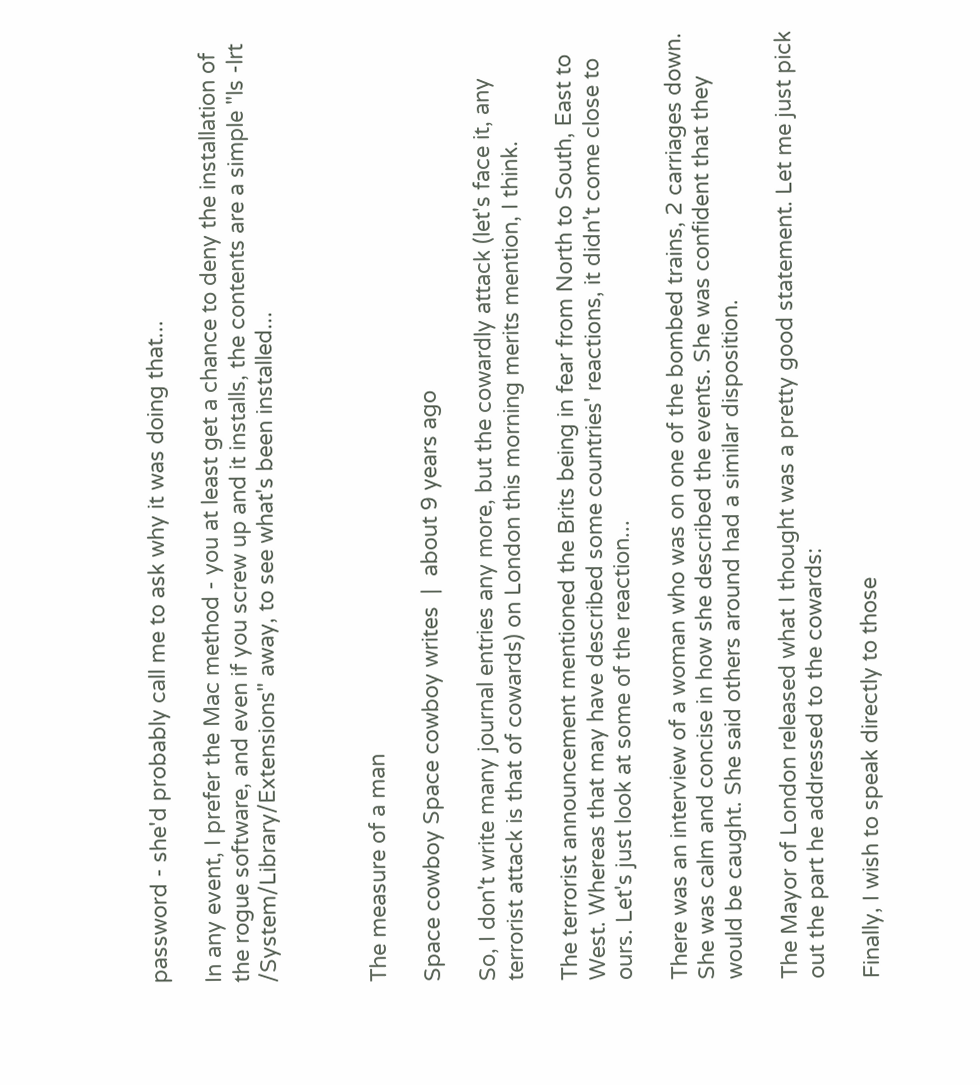password - she'd probably call me to ask why it was doing that...

In any event, I prefer the Mac method - you at least get a chance to deny the installation of the rogue software, and even if you screw up and it installs, the contents are a simple "ls -lrt /System/Library/Extensions" away, to see what's been installed...



The measure of a man

Space cowboy Space cowboy writes  |  about 9 years ago

So, I don't write many journal entries any more, but the cowardly attack (let's face it, any terrorist attack is that of cowards) on London this morning merits mention, I think.

The terrorist announcement mentioned the Brits being in fear from North to South, East to West. Whereas that may have described some countries' reactions, it didn't come close to ours. Let's just look at some of the reaction...

There was an interview of a woman who was on one of the bombed trains, 2 carriages down. She was calm and concise in how she described the events. She was confident that they would be caught. She said others around had a similar disposition.

The Mayor of London released what I thought was a pretty good statement. Let me just pick out the part he addressed to the cowards:

Finally, I wish to speak directly to those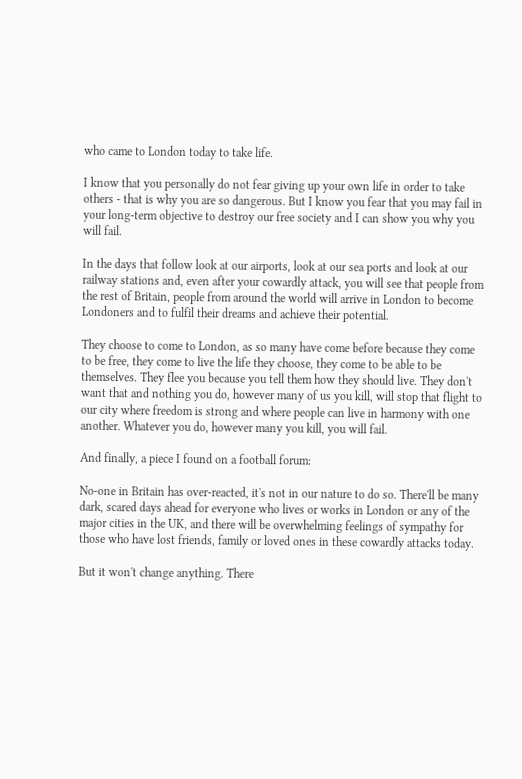who came to London today to take life.

I know that you personally do not fear giving up your own life in order to take others - that is why you are so dangerous. But I know you fear that you may fail in your long-term objective to destroy our free society and I can show you why you will fail.

In the days that follow look at our airports, look at our sea ports and look at our railway stations and, even after your cowardly attack, you will see that people from the rest of Britain, people from around the world will arrive in London to become Londoners and to fulfil their dreams and achieve their potential.

They choose to come to London, as so many have come before because they come to be free, they come to live the life they choose, they come to be able to be themselves. They flee you because you tell them how they should live. They don't want that and nothing you do, however many of us you kill, will stop that flight to our city where freedom is strong and where people can live in harmony with one another. Whatever you do, however many you kill, you will fail.

And finally, a piece I found on a football forum:

No-one in Britain has over-reacted, it's not in our nature to do so. There'll be many dark, scared days ahead for everyone who lives or works in London or any of the major cities in the UK, and there will be overwhelming feelings of sympathy for those who have lost friends, family or loved ones in these cowardly attacks today.

But it won't change anything. There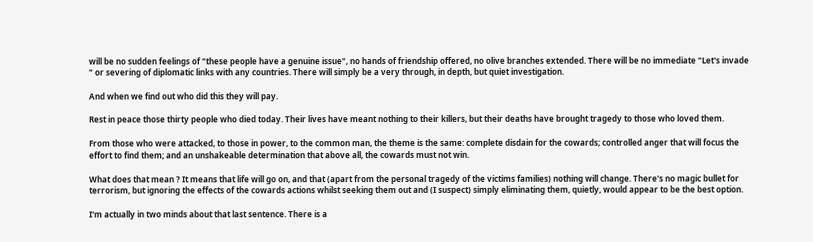will be no sudden feelings of "these people have a genuine issue", no hands of friendship offered, no olive branches extended. There will be no immediate "Let's invade " or severing of diplomatic links with any countries. There will simply be a very through, in depth, but quiet investigation.

And when we find out who did this they will pay.

Rest in peace those thirty people who died today. Their lives have meant nothing to their killers, but their deaths have brought tragedy to those who loved them.

From those who were attacked, to those in power, to the common man, the theme is the same: complete disdain for the cowards; controlled anger that will focus the effort to find them; and an unshakeable determination that above all, the cowards must not win.

What does that mean ? It means that life will go on, and that (apart from the personal tragedy of the victims families) nothing will change. There's no magic bullet for terrorism, but ignoring the effects of the cowards actions whilst seeking them out and (I suspect) simply eliminating them, quietly, would appear to be the best option.

I'm actually in two minds about that last sentence. There is a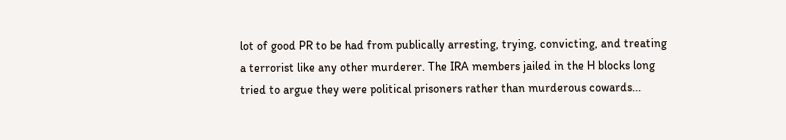lot of good PR to be had from publically arresting, trying, convicting, and treating a terrorist like any other murderer. The IRA members jailed in the H blocks long tried to argue they were political prisoners rather than murderous cowards...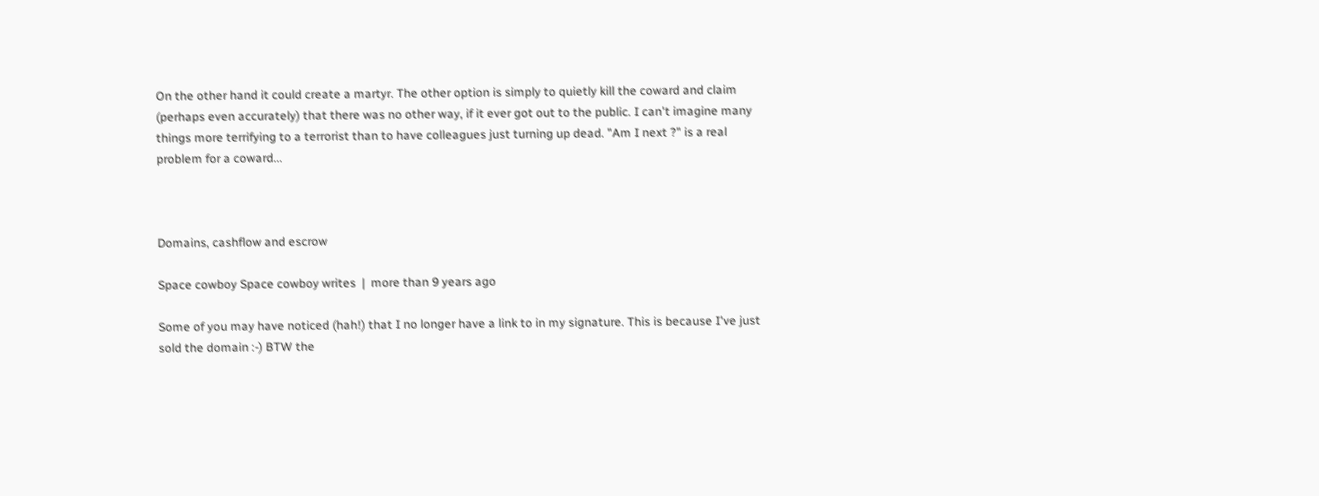On the other hand it could create a martyr. The other option is simply to quietly kill the coward and claim (perhaps even accurately) that there was no other way, if it ever got out to the public. I can't imagine many things more terrifying to a terrorist than to have colleagues just turning up dead. "Am I next ?" is a real problem for a coward...



Domains, cashflow and escrow

Space cowboy Space cowboy writes  |  more than 9 years ago

Some of you may have noticed (hah!) that I no longer have a link to in my signature. This is because I've just sold the domain :-) BTW the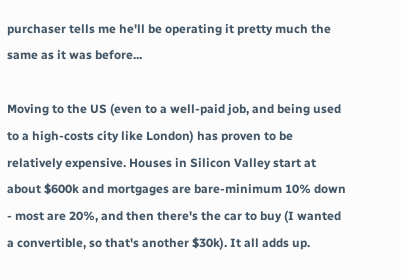purchaser tells me he'll be operating it pretty much the same as it was before...

Moving to the US (even to a well-paid job, and being used to a high-costs city like London) has proven to be relatively expensive. Houses in Silicon Valley start at about $600k and mortgages are bare-minimum 10% down - most are 20%, and then there's the car to buy (I wanted a convertible, so that's another $30k). It all adds up.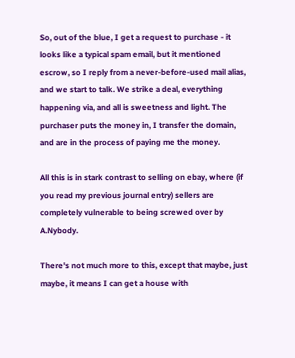So, out of the blue, I get a request to purchase - it looks like a typical spam email, but it mentioned escrow, so I reply from a never-before-used mail alias, and we start to talk. We strike a deal, everything happening via, and all is sweetness and light. The purchaser puts the money in, I transfer the domain, and are in the process of paying me the money.

All this is in stark contrast to selling on ebay, where (if you read my previous journal entry) sellers are completely vulnerable to being screwed over by A.Nybody.

There's not much more to this, except that maybe, just maybe, it means I can get a house with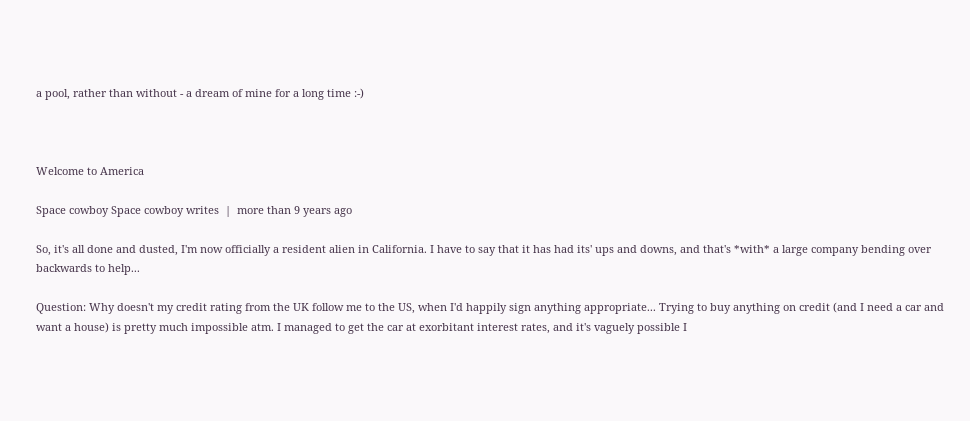a pool, rather than without - a dream of mine for a long time :-)



Welcome to America

Space cowboy Space cowboy writes  |  more than 9 years ago

So, it's all done and dusted, I'm now officially a resident alien in California. I have to say that it has had its' ups and downs, and that's *with* a large company bending over backwards to help...

Question: Why doesn't my credit rating from the UK follow me to the US, when I'd happily sign anything appropriate... Trying to buy anything on credit (and I need a car and want a house) is pretty much impossible atm. I managed to get the car at exorbitant interest rates, and it's vaguely possible I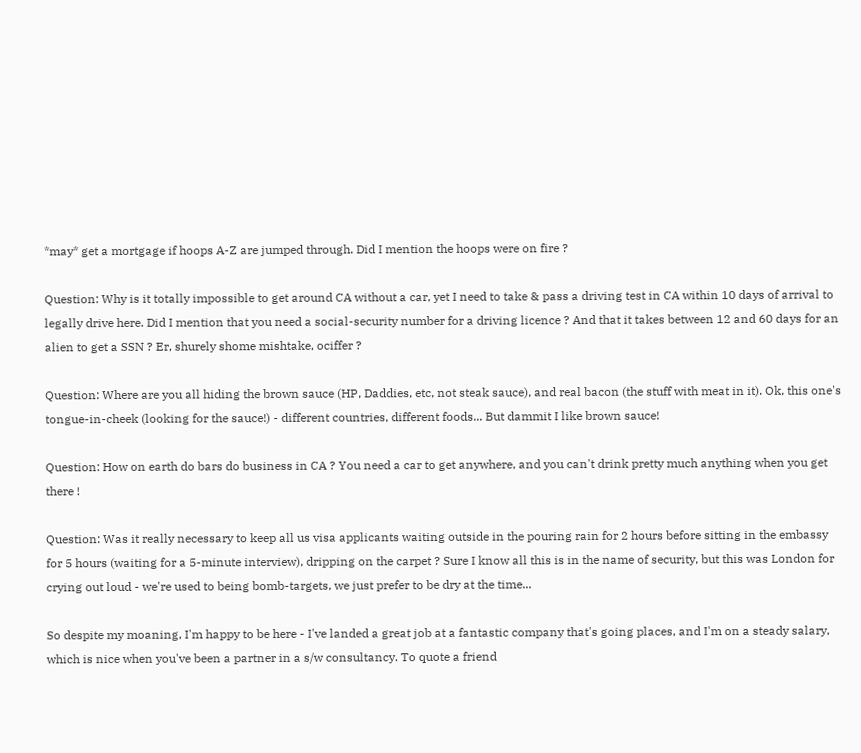*may* get a mortgage if hoops A-Z are jumped through. Did I mention the hoops were on fire ?

Question: Why is it totally impossible to get around CA without a car, yet I need to take & pass a driving test in CA within 10 days of arrival to legally drive here. Did I mention that you need a social-security number for a driving licence ? And that it takes between 12 and 60 days for an alien to get a SSN ? Er, shurely shome mishtake, ociffer ?

Question: Where are you all hiding the brown sauce (HP, Daddies, etc, not steak sauce), and real bacon (the stuff with meat in it). Ok, this one's tongue-in-cheek (looking for the sauce!) - different countries, different foods... But dammit I like brown sauce!

Question: How on earth do bars do business in CA ? You need a car to get anywhere, and you can't drink pretty much anything when you get there !

Question: Was it really necessary to keep all us visa applicants waiting outside in the pouring rain for 2 hours before sitting in the embassy for 5 hours (waiting for a 5-minute interview), dripping on the carpet ? Sure I know all this is in the name of security, but this was London for crying out loud - we're used to being bomb-targets, we just prefer to be dry at the time...

So despite my moaning, I'm happy to be here - I've landed a great job at a fantastic company that's going places, and I'm on a steady salary, which is nice when you've been a partner in a s/w consultancy. To quote a friend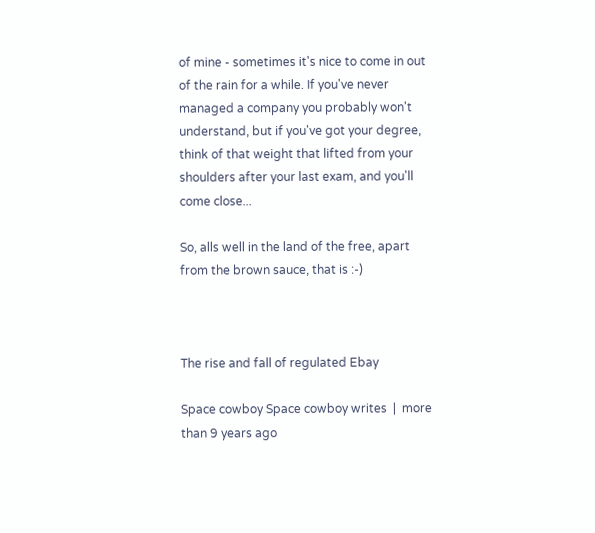of mine - sometimes it's nice to come in out of the rain for a while. If you've never managed a company you probably won't understand, but if you've got your degree, think of that weight that lifted from your shoulders after your last exam, and you'll come close...

So, alls well in the land of the free, apart from the brown sauce, that is :-)



The rise and fall of regulated Ebay

Space cowboy Space cowboy writes  |  more than 9 years ago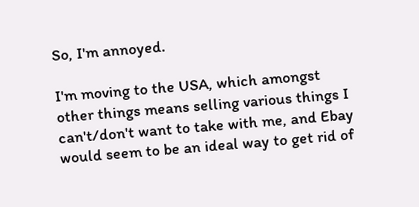So, I'm annoyed.

I'm moving to the USA, which amongst other things means selling various things I can't/don't want to take with me, and Ebay would seem to be an ideal way to get rid of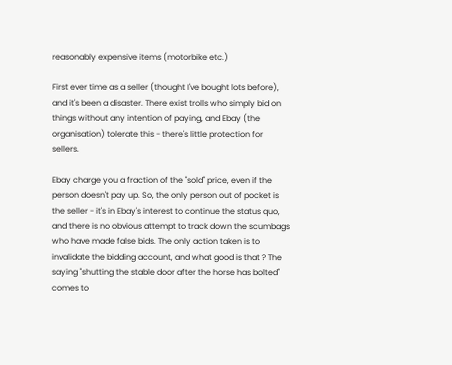reasonably expensive items (motorbike etc.)

First ever time as a seller (thought I've bought lots before), and it's been a disaster. There exist trolls who simply bid on things without any intention of paying, and Ebay (the organisation) tolerate this - there's little protection for sellers.

Ebay charge you a fraction of the "sold" price, even if the person doesn't pay up. So, the only person out of pocket is the seller - it's in Ebay's interest to continue the status quo, and there is no obvious attempt to track down the scumbags who have made false bids. The only action taken is to invalidate the bidding account, and what good is that ? The saying "shutting the stable door after the horse has bolted" comes to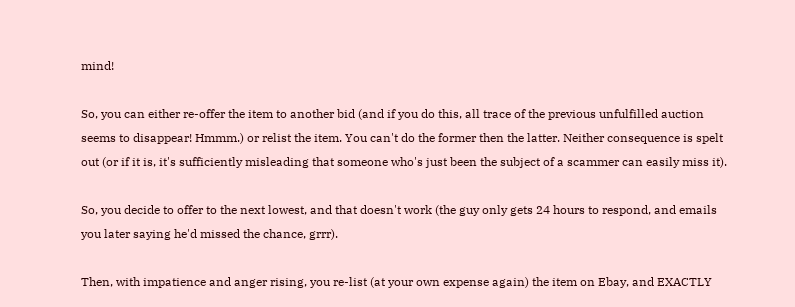mind!

So, you can either re-offer the item to another bid (and if you do this, all trace of the previous unfulfilled auction seems to disappear! Hmmm.) or relist the item. You can't do the former then the latter. Neither consequence is spelt out (or if it is, it's sufficiently misleading that someone who's just been the subject of a scammer can easily miss it).

So, you decide to offer to the next lowest, and that doesn't work (the guy only gets 24 hours to respond, and emails you later saying he'd missed the chance, grrr).

Then, with impatience and anger rising, you re-list (at your own expense again) the item on Ebay, and EXACTLY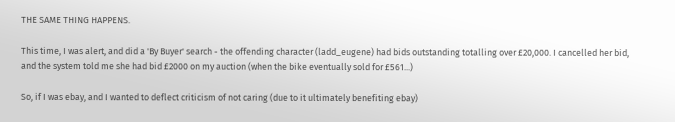THE SAME THING HAPPENS.

This time, I was alert, and did a 'By Buyer' search - the offending character (ladd_eugene) had bids outstanding totalling over £20,000. I cancelled her bid, and the system told me she had bid £2000 on my auction (when the bike eventually sold for £561...)

So, if I was ebay, and I wanted to deflect criticism of not caring (due to it ultimately benefiting ebay)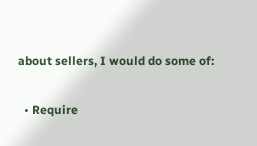about sellers, I would do some of:

  • Require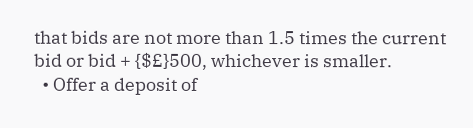that bids are not more than 1.5 times the current bid or bid + {$£}500, whichever is smaller.
  • Offer a deposit of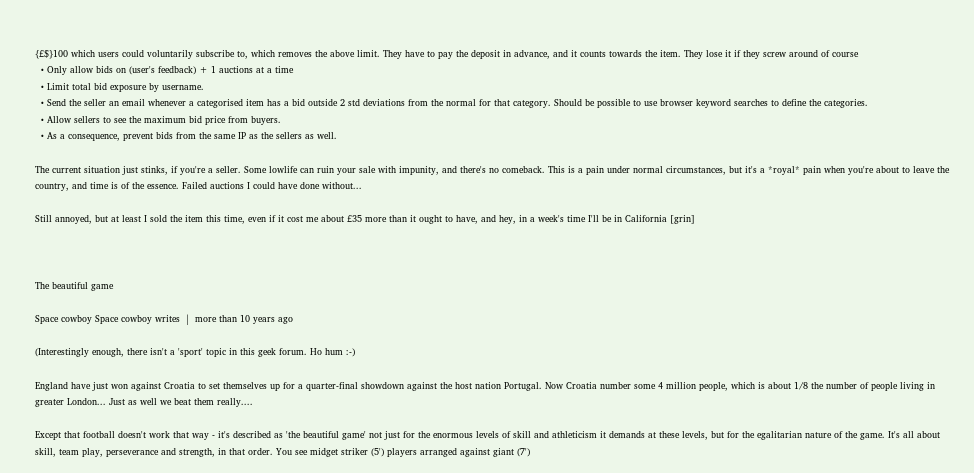{£$}100 which users could voluntarily subscribe to, which removes the above limit. They have to pay the deposit in advance, and it counts towards the item. They lose it if they screw around of course
  • Only allow bids on (user's feedback) + 1 auctions at a time
  • Limit total bid exposure by username.
  • Send the seller an email whenever a categorised item has a bid outside 2 std deviations from the normal for that category. Should be possible to use browser keyword searches to define the categories.
  • Allow sellers to see the maximum bid price from buyers.
  • As a consequence, prevent bids from the same IP as the sellers as well.

The current situation just stinks, if you're a seller. Some lowlife can ruin your sale with impunity, and there's no comeback. This is a pain under normal circumstances, but it's a *royal* pain when you're about to leave the country, and time is of the essence. Failed auctions I could have done without...

Still annoyed, but at least I sold the item this time, even if it cost me about £35 more than it ought to have, and hey, in a week's time I'll be in California [grin]



The beautiful game

Space cowboy Space cowboy writes  |  more than 10 years ago

(Interestingly enough, there isn't a 'sport' topic in this geek forum. Ho hum :-)

England have just won against Croatia to set themselves up for a quarter-final showdown against the host nation Portugal. Now Croatia number some 4 million people, which is about 1/8 the number of people living in greater London... Just as well we beat them really....

Except that football doesn't work that way - it's described as 'the beautiful game' not just for the enormous levels of skill and athleticism it demands at these levels, but for the egalitarian nature of the game. It's all about skill, team play, perseverance and strength, in that order. You see midget striker (5') players arranged against giant (7')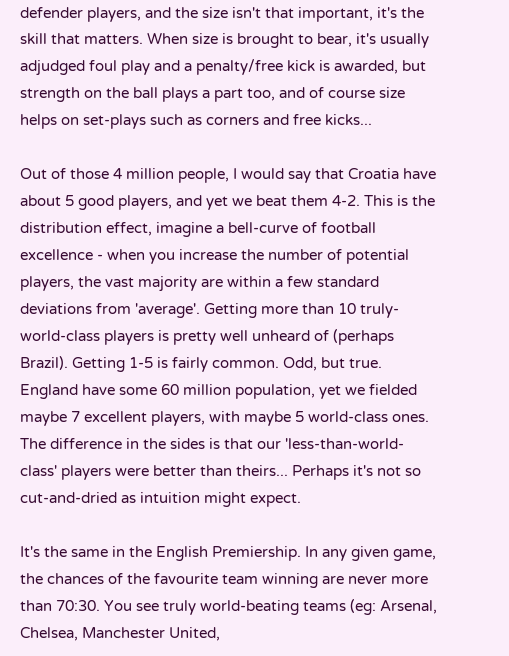defender players, and the size isn't that important, it's the skill that matters. When size is brought to bear, it's usually adjudged foul play and a penalty/free kick is awarded, but strength on the ball plays a part too, and of course size helps on set-plays such as corners and free kicks...

Out of those 4 million people, I would say that Croatia have about 5 good players, and yet we beat them 4-2. This is the distribution effect, imagine a bell-curve of football excellence - when you increase the number of potential players, the vast majority are within a few standard deviations from 'average'. Getting more than 10 truly-world-class players is pretty well unheard of (perhaps Brazil). Getting 1-5 is fairly common. Odd, but true. England have some 60 million population, yet we fielded maybe 7 excellent players, with maybe 5 world-class ones. The difference in the sides is that our 'less-than-world-class' players were better than theirs... Perhaps it's not so cut-and-dried as intuition might expect.

It's the same in the English Premiership. In any given game, the chances of the favourite team winning are never more than 70:30. You see truly world-beating teams (eg: Arsenal, Chelsea, Manchester United,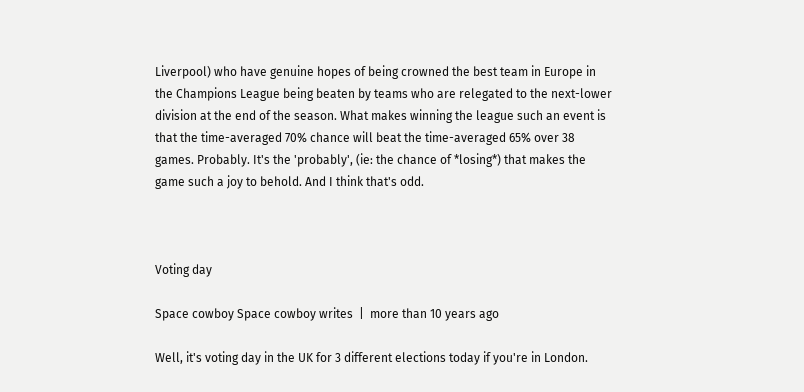Liverpool) who have genuine hopes of being crowned the best team in Europe in the Champions League being beaten by teams who are relegated to the next-lower division at the end of the season. What makes winning the league such an event is that the time-averaged 70% chance will beat the time-averaged 65% over 38 games. Probably. It's the 'probably', (ie: the chance of *losing*) that makes the game such a joy to behold. And I think that's odd.



Voting day

Space cowboy Space cowboy writes  |  more than 10 years ago

Well, it's voting day in the UK for 3 different elections today if you're in London.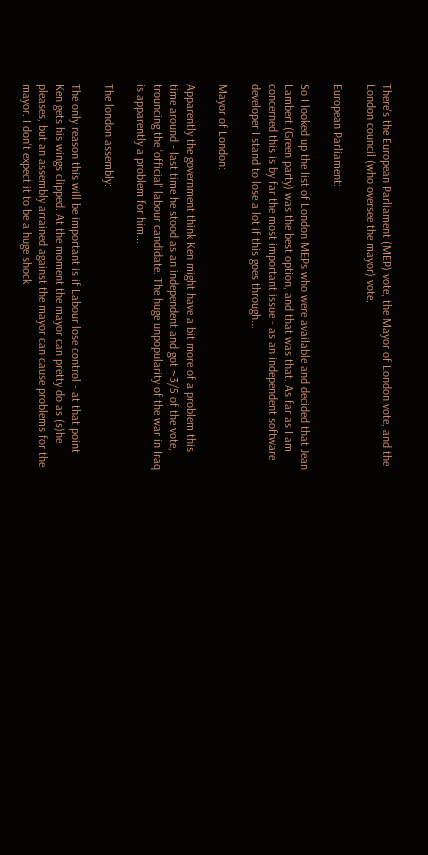There's the European Parliament (MEP) vote, the Mayor of London vote, and the London council (who oversee the mayor) vote.

European Parliament:

So I looked up the list of London MEPs who were available and decided that Jean Lambert (Green party) was the best option, and that was that. As far as I am concerned this is by far the most important issue - as an independent software developer I stand to lose a lot if this goes through...

Mayor of London:

Apparently the government think Ken might have a bit more of a problem this time around - last time he stood as an independent and got ~3/5 of the vote, trouncing the 'official' labour candidate. The huge unpopularity of the war in Iraq is apparently a problem for him...

The london assembly:

The only reason this will be important is if Labour lose control - at that point Ken gets his wings clipped. At the moment the mayor can pretty do as (s)he pleases, but an assembly arrained against the mayor can cause problems for the mayor. I don't expect it to be a huge shock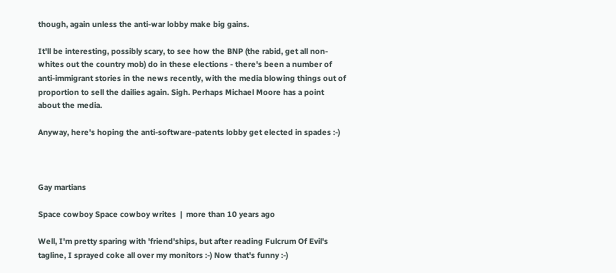though, again unless the anti-war lobby make big gains.

It'll be interesting, possibly scary, to see how the BNP (the rabid, get all non-whites out the country mob) do in these elections - there's been a number of anti-immigrant stories in the news recently, with the media blowing things out of proportion to sell the dailies again. Sigh. Perhaps Michael Moore has a point about the media.

Anyway, here's hoping the anti-software-patents lobby get elected in spades :-)



Gay martians

Space cowboy Space cowboy writes  |  more than 10 years ago

Well, I'm pretty sparing with 'friend'ships, but after reading Fulcrum Of Evil's tagline, I sprayed coke all over my monitors :-) Now that's funny :-)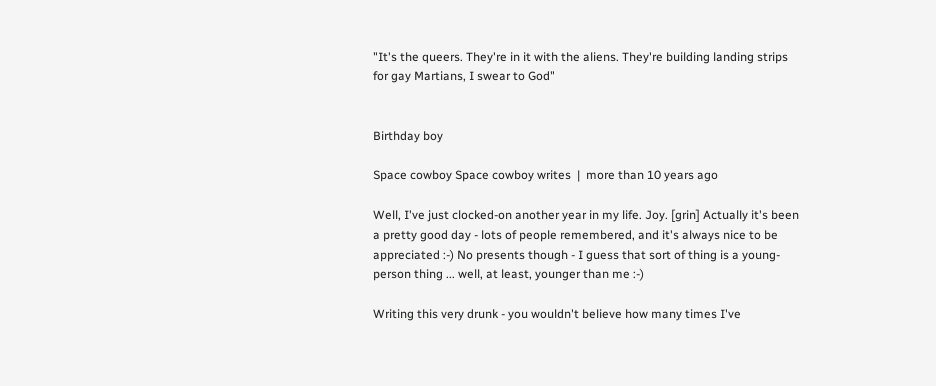"It's the queers. They're in it with the aliens. They're building landing strips for gay Martians, I swear to God"


Birthday boy

Space cowboy Space cowboy writes  |  more than 10 years ago

Well, I've just clocked-on another year in my life. Joy. [grin] Actually it's been a pretty good day - lots of people remembered, and it's always nice to be appreciated :-) No presents though - I guess that sort of thing is a young-person thing ... well, at least, younger than me :-)

Writing this very drunk - you wouldn't believe how many times I've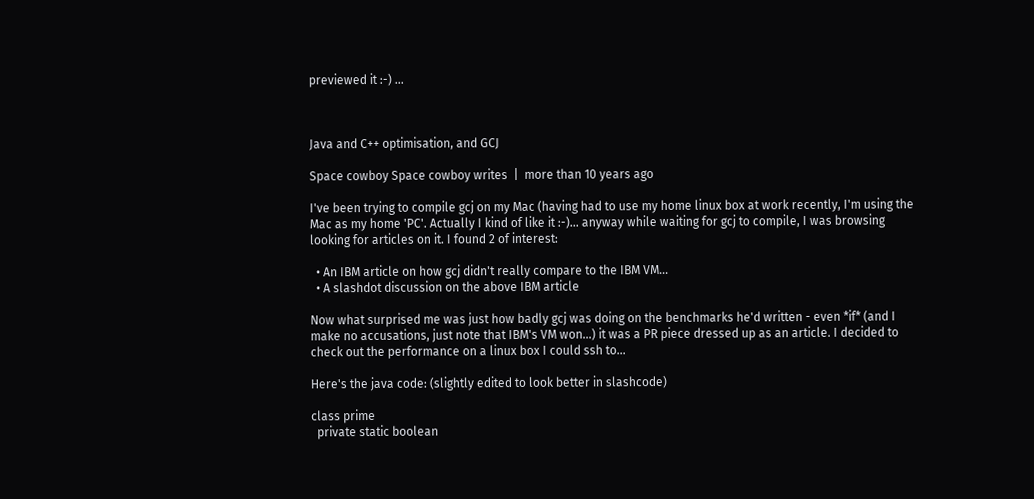previewed it :-) ...



Java and C++ optimisation, and GCJ

Space cowboy Space cowboy writes  |  more than 10 years ago

I've been trying to compile gcj on my Mac (having had to use my home linux box at work recently, I'm using the Mac as my home 'PC'. Actually I kind of like it :-)... anyway while waiting for gcj to compile, I was browsing looking for articles on it. I found 2 of interest:

  • An IBM article on how gcj didn't really compare to the IBM VM...
  • A slashdot discussion on the above IBM article

Now what surprised me was just how badly gcj was doing on the benchmarks he'd written - even *if* (and I make no accusations, just note that IBM's VM won...) it was a PR piece dressed up as an article. I decided to check out the performance on a linux box I could ssh to...

Here's the java code: (slightly edited to look better in slashcode)

class prime
  private static boolean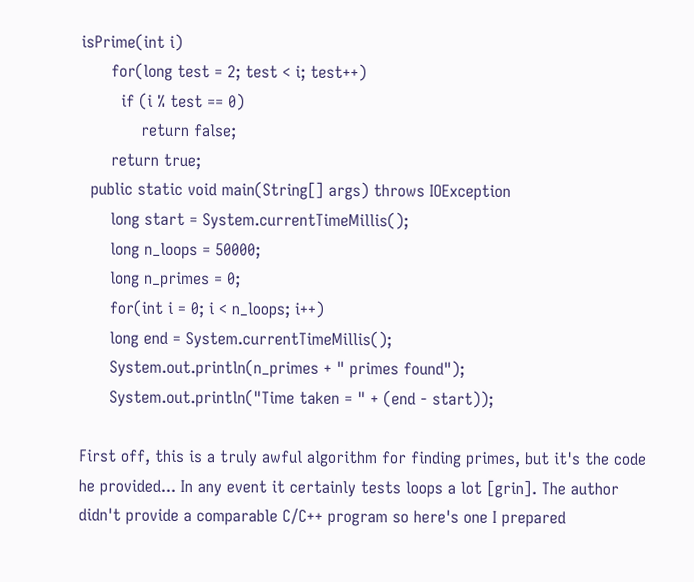isPrime(int i)
      for(long test = 2; test < i; test++)
        if (i % test == 0)
            return false;
      return true;
  public static void main(String[] args) throws IOException
      long start = System.currentTimeMillis();
      long n_loops = 50000;
      long n_primes = 0;
      for(int i = 0; i < n_loops; i++)
      long end = System.currentTimeMillis();
      System.out.println(n_primes + " primes found");
      System.out.println("Time taken = " + (end - start));

First off, this is a truly awful algorithm for finding primes, but it's the code he provided... In any event it certainly tests loops a lot [grin]. The author didn't provide a comparable C/C++ program so here's one I prepared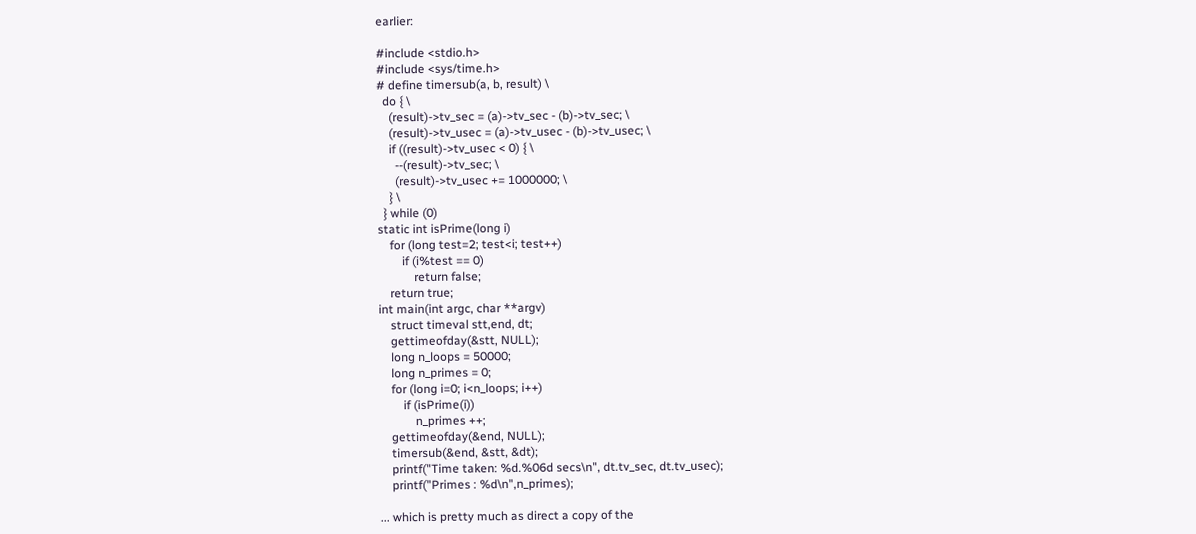earlier:

#include <stdio.h>
#include <sys/time.h>
# define timersub(a, b, result) \
  do { \
    (result)->tv_sec = (a)->tv_sec - (b)->tv_sec; \
    (result)->tv_usec = (a)->tv_usec - (b)->tv_usec; \
    if ((result)->tv_usec < 0) { \
      --(result)->tv_sec; \
      (result)->tv_usec += 1000000; \
    } \
  } while (0)
static int isPrime(long i)
    for (long test=2; test<i; test++)
        if (i%test == 0)
            return false;
    return true;
int main(int argc, char **argv)
    struct timeval stt,end, dt;
    gettimeofday(&stt, NULL);
    long n_loops = 50000;
    long n_primes = 0;
    for (long i=0; i<n_loops; i++)
        if (isPrime(i))
            n_primes ++;
    gettimeofday(&end, NULL);
    timersub(&end, &stt, &dt);
    printf("Time taken: %d.%06d secs\n", dt.tv_sec, dt.tv_usec);
    printf("Primes : %d\n",n_primes);

... which is pretty much as direct a copy of the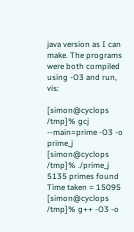java version as I can make. The programs were both compiled using -O3 and run, vis:

[simon@cyclops /tmp]% gcj --main=prime -O3 -o prime_j
[simon@cyclops /tmp]% ./prime_j
5135 primes found
Time taken = 15095
[simon@cyclops /tmp]% g++ -O3 -o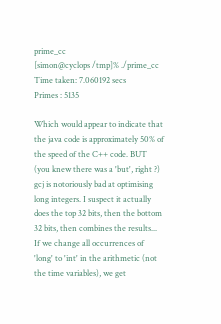prime_cc
[simon@cyclops /tmp]% ./prime_cc
Time taken: 7.060192 secs
Primes : 5135

Which would appear to indicate that the java code is approximately 50% of the speed of the C++ code. BUT (you knew there was a 'but', right ?) gcj is notoriously bad at optimising long integers. I suspect it actually does the top 32 bits, then the bottom 32 bits, then combines the results... If we change all occurrences of 'long' to 'int' in the arithmetic (not the time variables), we get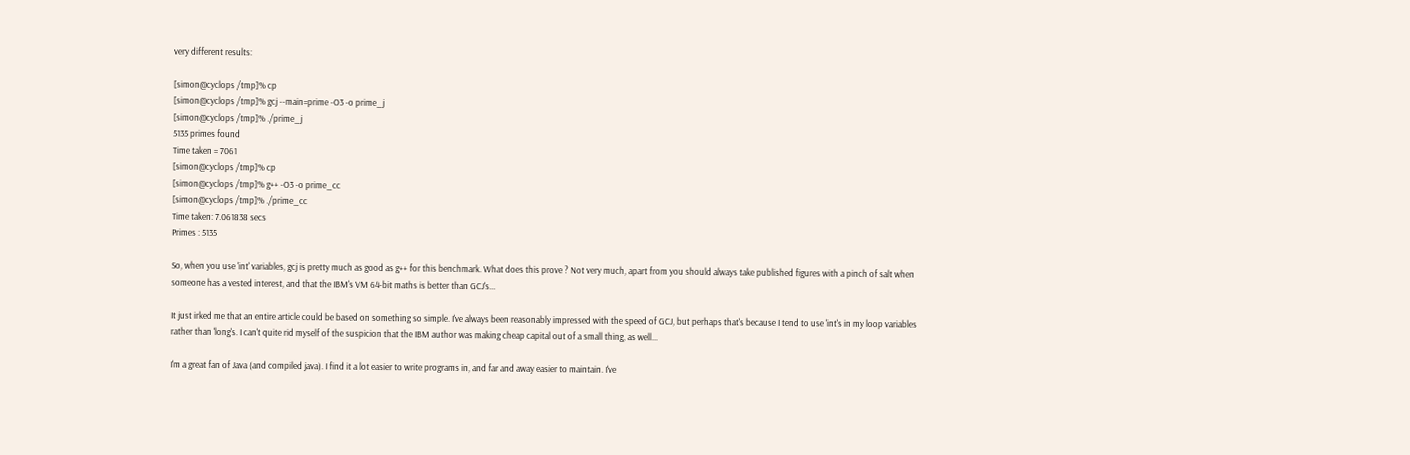very different results:

[simon@cyclops /tmp]% cp
[simon@cyclops /tmp]% gcj --main=prime -O3 -o prime_j
[simon@cyclops /tmp]% ./prime_j
5135 primes found
Time taken = 7061
[simon@cyclops /tmp]% cp
[simon@cyclops /tmp]% g++ -O3 -o prime_cc
[simon@cyclops /tmp]% ./prime_cc
Time taken: 7.061838 secs
Primes : 5135

So, when you use 'int' variables, gcj is pretty much as good as g++ for this benchmark. What does this prove ? Not very much, apart from you should always take published figures with a pinch of salt when someone has a vested interest, and that the IBM's VM 64-bit maths is better than GCJ's...

It just irked me that an entire article could be based on something so simple. I've always been reasonably impressed with the speed of GCJ, but perhaps that's because I tend to use 'int's in my loop variables rather than 'long's. I can't quite rid myself of the suspicion that the IBM author was making cheap capital out of a small thing, as well...

I'm a great fan of Java (and compiled java). I find it a lot easier to write programs in, and far and away easier to maintain. I've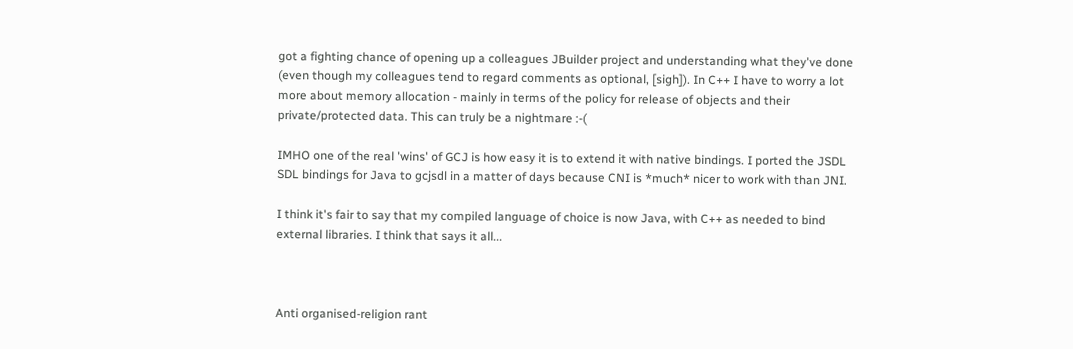got a fighting chance of opening up a colleagues JBuilder project and understanding what they've done (even though my colleagues tend to regard comments as optional, [sigh]). In C++ I have to worry a lot more about memory allocation - mainly in terms of the policy for release of objects and their private/protected data. This can truly be a nightmare :-(

IMHO one of the real 'wins' of GCJ is how easy it is to extend it with native bindings. I ported the JSDL SDL bindings for Java to gcjsdl in a matter of days because CNI is *much* nicer to work with than JNI.

I think it's fair to say that my compiled language of choice is now Java, with C++ as needed to bind external libraries. I think that says it all...



Anti organised-religion rant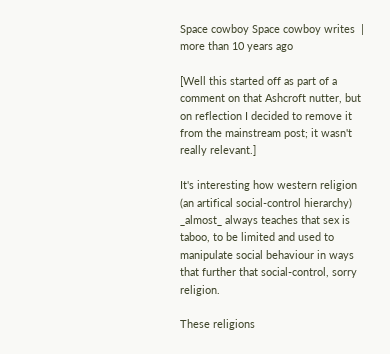Space cowboy Space cowboy writes  |  more than 10 years ago

[Well this started off as part of a comment on that Ashcroft nutter, but on reflection I decided to remove it from the mainstream post; it wasn't really relevant.]

It's interesting how western religion (an artifical social-control hierarchy) _almost_ always teaches that sex is taboo, to be limited and used to manipulate social behaviour in ways that further that social-control, sorry religion.

These religions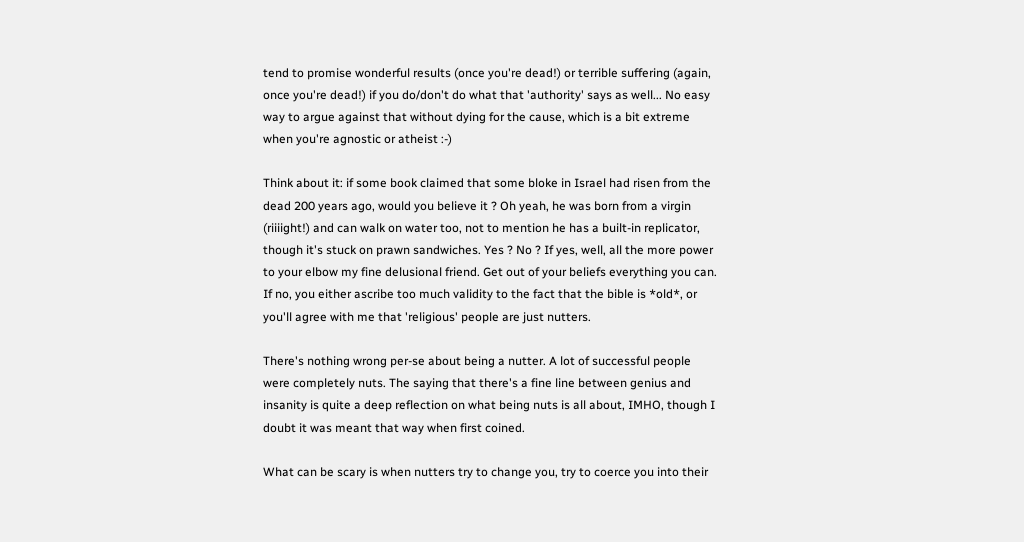tend to promise wonderful results (once you're dead!) or terrible suffering (again, once you're dead!) if you do/don't do what that 'authority' says as well... No easy way to argue against that without dying for the cause, which is a bit extreme when you're agnostic or atheist :-)

Think about it: if some book claimed that some bloke in Israel had risen from the dead 200 years ago, would you believe it ? Oh yeah, he was born from a virgin (riiiight!) and can walk on water too, not to mention he has a built-in replicator, though it's stuck on prawn sandwiches. Yes ? No ? If yes, well, all the more power to your elbow my fine delusional friend. Get out of your beliefs everything you can. If no, you either ascribe too much validity to the fact that the bible is *old*, or you'll agree with me that 'religious' people are just nutters.

There's nothing wrong per-se about being a nutter. A lot of successful people were completely nuts. The saying that there's a fine line between genius and insanity is quite a deep reflection on what being nuts is all about, IMHO, though I doubt it was meant that way when first coined.

What can be scary is when nutters try to change you, try to coerce you into their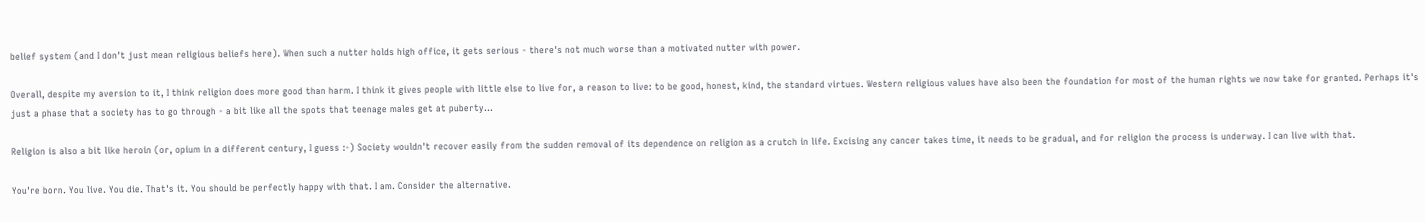belief system (and I don't just mean religious beliefs here). When such a nutter holds high office, it gets serious - there's not much worse than a motivated nutter with power.

Overall, despite my aversion to it, I think religion does more good than harm. I think it gives people with little else to live for, a reason to live: to be good, honest, kind, the standard virtues. Western religious values have also been the foundation for most of the human rights we now take for granted. Perhaps it's just a phase that a society has to go through - a bit like all the spots that teenage males get at puberty...

Religion is also a bit like heroin (or, opium in a different century, I guess :-) Society wouldn't recover easily from the sudden removal of its dependence on religion as a crutch in life. Excising any cancer takes time, it needs to be gradual, and for religion the process is underway. I can live with that.

You're born. You live. You die. That's it. You should be perfectly happy with that. I am. Consider the alternative.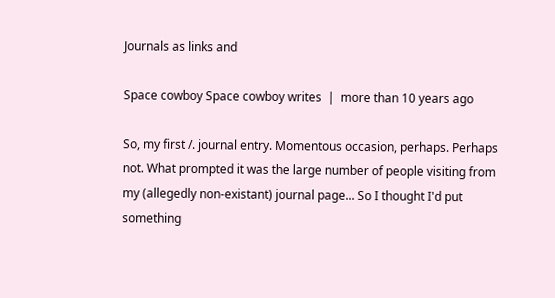Journals as links and

Space cowboy Space cowboy writes  |  more than 10 years ago

So, my first /. journal entry. Momentous occasion, perhaps. Perhaps not. What prompted it was the large number of people visiting from my (allegedly non-existant) journal page... So I thought I'd put something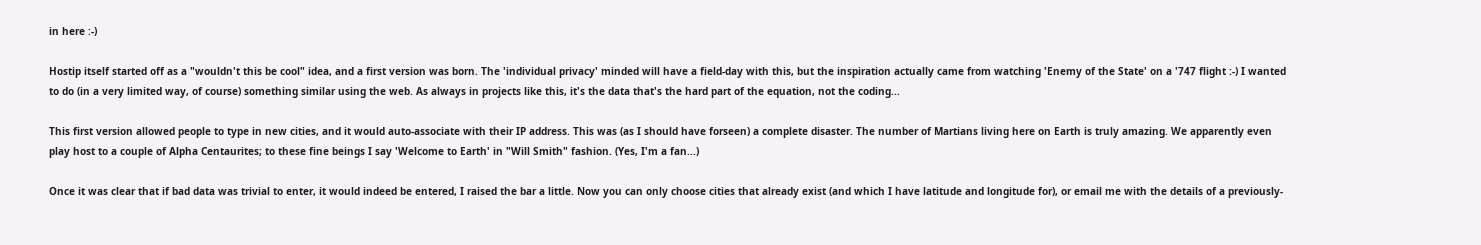in here :-)

Hostip itself started off as a "wouldn't this be cool" idea, and a first version was born. The 'individual privacy' minded will have a field-day with this, but the inspiration actually came from watching 'Enemy of the State' on a '747 flight :-) I wanted to do (in a very limited way, of course) something similar using the web. As always in projects like this, it's the data that's the hard part of the equation, not the coding...

This first version allowed people to type in new cities, and it would auto-associate with their IP address. This was (as I should have forseen) a complete disaster. The number of Martians living here on Earth is truly amazing. We apparently even play host to a couple of Alpha Centaurites; to these fine beings I say 'Welcome to Earth' in "Will Smith" fashion. (Yes, I'm a fan...)

Once it was clear that if bad data was trivial to enter, it would indeed be entered, I raised the bar a little. Now you can only choose cities that already exist (and which I have latitude and longitude for), or email me with the details of a previously-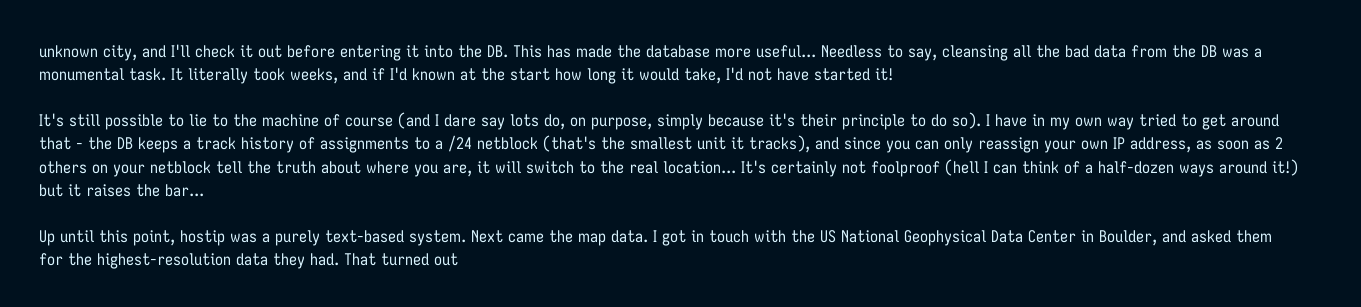unknown city, and I'll check it out before entering it into the DB. This has made the database more useful... Needless to say, cleansing all the bad data from the DB was a monumental task. It literally took weeks, and if I'd known at the start how long it would take, I'd not have started it!

It's still possible to lie to the machine of course (and I dare say lots do, on purpose, simply because it's their principle to do so). I have in my own way tried to get around that - the DB keeps a track history of assignments to a /24 netblock (that's the smallest unit it tracks), and since you can only reassign your own IP address, as soon as 2 others on your netblock tell the truth about where you are, it will switch to the real location... It's certainly not foolproof (hell I can think of a half-dozen ways around it!) but it raises the bar...

Up until this point, hostip was a purely text-based system. Next came the map data. I got in touch with the US National Geophysical Data Center in Boulder, and asked them for the highest-resolution data they had. That turned out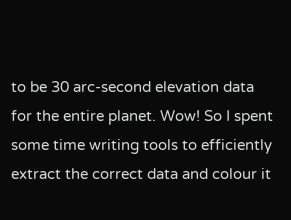to be 30 arc-second elevation data for the entire planet. Wow! So I spent some time writing tools to efficiently extract the correct data and colour it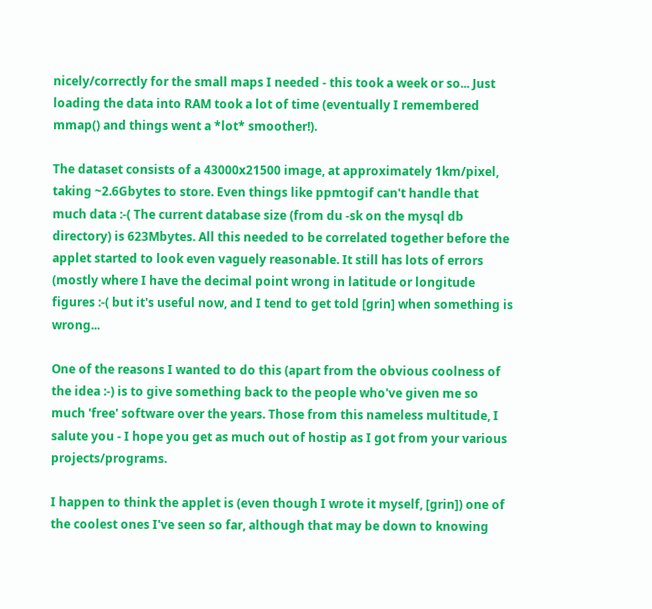nicely/correctly for the small maps I needed - this took a week or so... Just loading the data into RAM took a lot of time (eventually I remembered mmap() and things went a *lot* smoother!).

The dataset consists of a 43000x21500 image, at approximately 1km/pixel, taking ~2.6Gbytes to store. Even things like ppmtogif can't handle that much data :-( The current database size (from du -sk on the mysql db directory) is 623Mbytes. All this needed to be correlated together before the applet started to look even vaguely reasonable. It still has lots of errors (mostly where I have the decimal point wrong in latitude or longitude figures :-( but it's useful now, and I tend to get told [grin] when something is wrong...

One of the reasons I wanted to do this (apart from the obvious coolness of the idea :-) is to give something back to the people who've given me so much 'free' software over the years. Those from this nameless multitude, I salute you - I hope you get as much out of hostip as I got from your various projects/programs.

I happen to think the applet is (even though I wrote it myself, [grin]) one of the coolest ones I've seen so far, although that may be down to knowing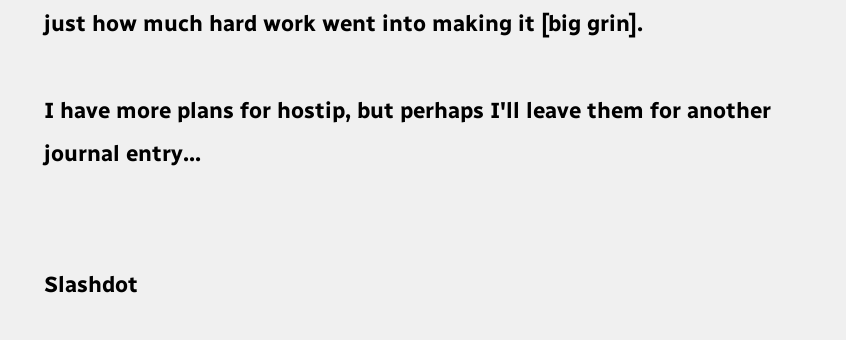just how much hard work went into making it [big grin].

I have more plans for hostip, but perhaps I'll leave them for another journal entry...


Slashdot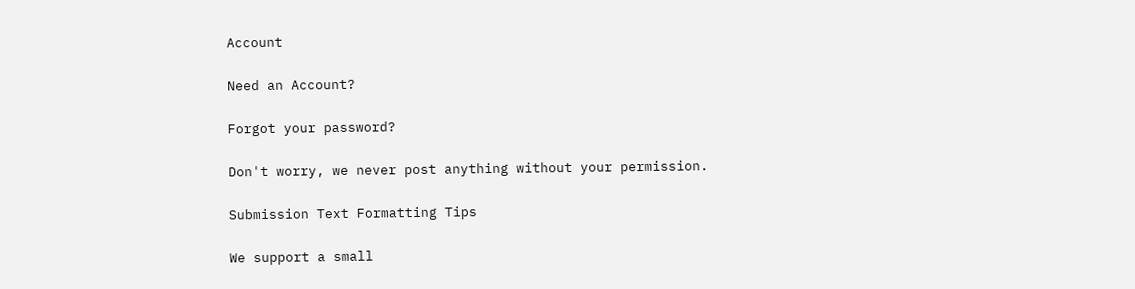Account

Need an Account?

Forgot your password?

Don't worry, we never post anything without your permission.

Submission Text Formatting Tips

We support a small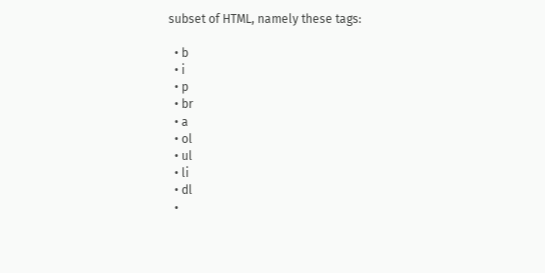subset of HTML, namely these tags:

  • b
  • i
  • p
  • br
  • a
  • ol
  • ul
  • li
  • dl
  •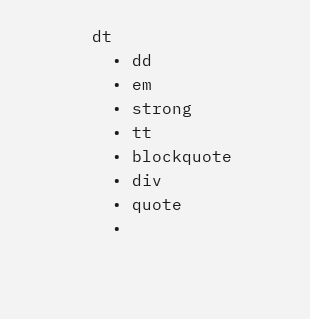dt
  • dd
  • em
  • strong
  • tt
  • blockquote
  • div
  • quote
  •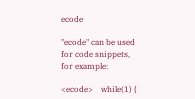ecode

"ecode" can be used for code snippets, for example:

<ecode>    while(1) {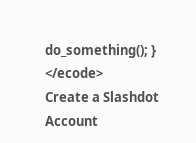do_something(); } </ecode>
Create a Slashdot Account